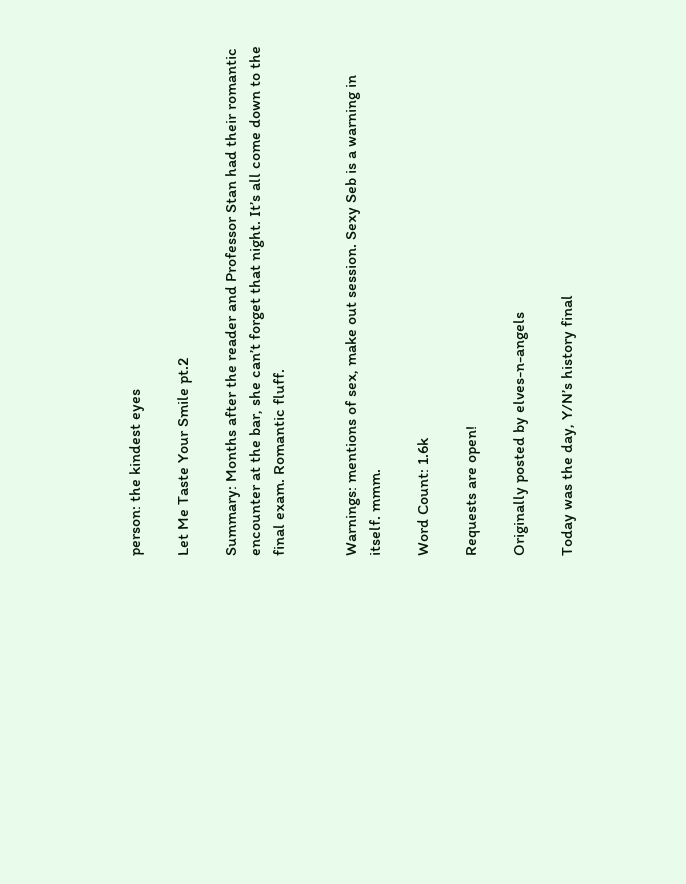person: the kindest eyes

Let Me Taste Your Smile pt.2

Summary: Months after the reader and Professor Stan had their romantic encounter at the bar, she can’t forget that night. It’s all come down to the final exam. Romantic fluff.


Warnings: mentions of sex, make out session. Sexy Seb is a warning in itself. mmm.

Word Count: 1.6k

Requests are open!

Originally posted by elves-n-angels

Today was the day, Y/N’s history final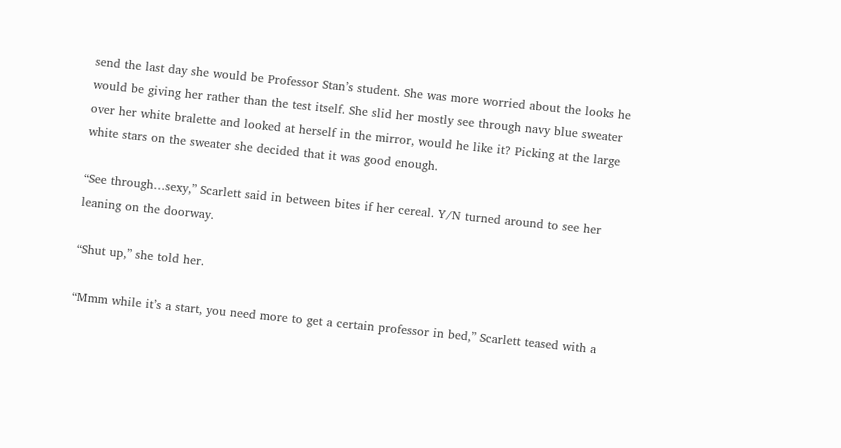send the last day she would be Professor Stan’s student. She was more worried about the looks he would be giving her rather than the test itself. She slid her mostly see through navy blue sweater over her white bralette and looked at herself in the mirror, would he like it? Picking at the large white stars on the sweater she decided that it was good enough.

“See through…sexy,” Scarlett said in between bites if her cereal. Y/N turned around to see her leaning on the doorway.

“Shut up,” she told her.

“Mmm while it’s a start, you need more to get a certain professor in bed,” Scarlett teased with a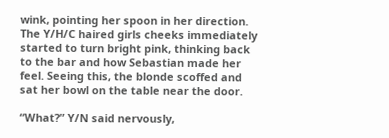wink, pointing her spoon in her direction. The Y/H/C haired girls cheeks immediately started to turn bright pink, thinking back to the bar and how Sebastian made her feel. Seeing this, the blonde scoffed and sat her bowl on the table near the door.

“What?” Y/N said nervously,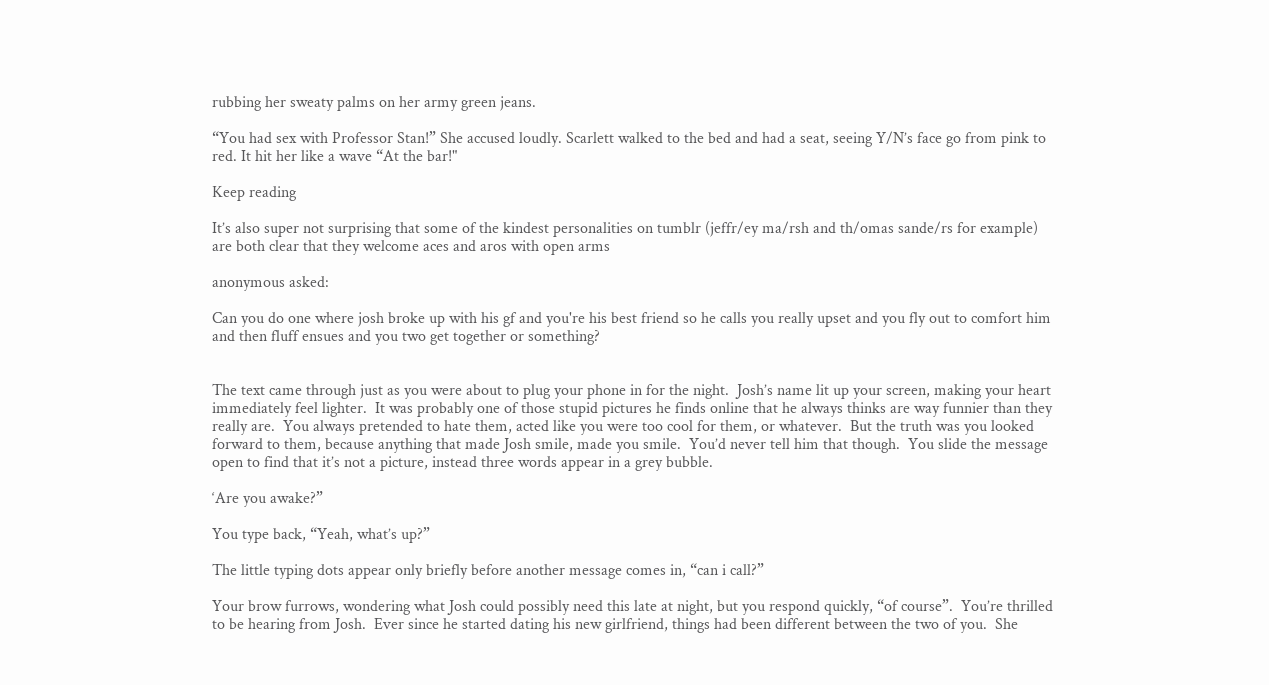rubbing her sweaty palms on her army green jeans.

“You had sex with Professor Stan!” She accused loudly. Scarlett walked to the bed and had a seat, seeing Y/N’s face go from pink to red. It hit her like a wave “At the bar!"

Keep reading

It’s also super not surprising that some of the kindest personalities on tumblr (jeffr/ey ma/rsh and th/omas sande/rs for example) are both clear that they welcome aces and aros with open arms

anonymous asked:

Can you do one where josh broke up with his gf and you're his best friend so he calls you really upset and you fly out to comfort him and then fluff ensues and you two get together or something?


The text came through just as you were about to plug your phone in for the night.  Josh’s name lit up your screen, making your heart immediately feel lighter.  It was probably one of those stupid pictures he finds online that he always thinks are way funnier than they really are.  You always pretended to hate them, acted like you were too cool for them, or whatever.  But the truth was you looked forward to them, because anything that made Josh smile, made you smile.  You’d never tell him that though.  You slide the message open to find that it’s not a picture, instead three words appear in a grey bubble.

‘Are you awake?”

You type back, “Yeah, what’s up?”

The little typing dots appear only briefly before another message comes in, “can i call?”

Your brow furrows, wondering what Josh could possibly need this late at night, but you respond quickly, “of course”.  You’re thrilled to be hearing from Josh.  Ever since he started dating his new girlfriend, things had been different between the two of you.  She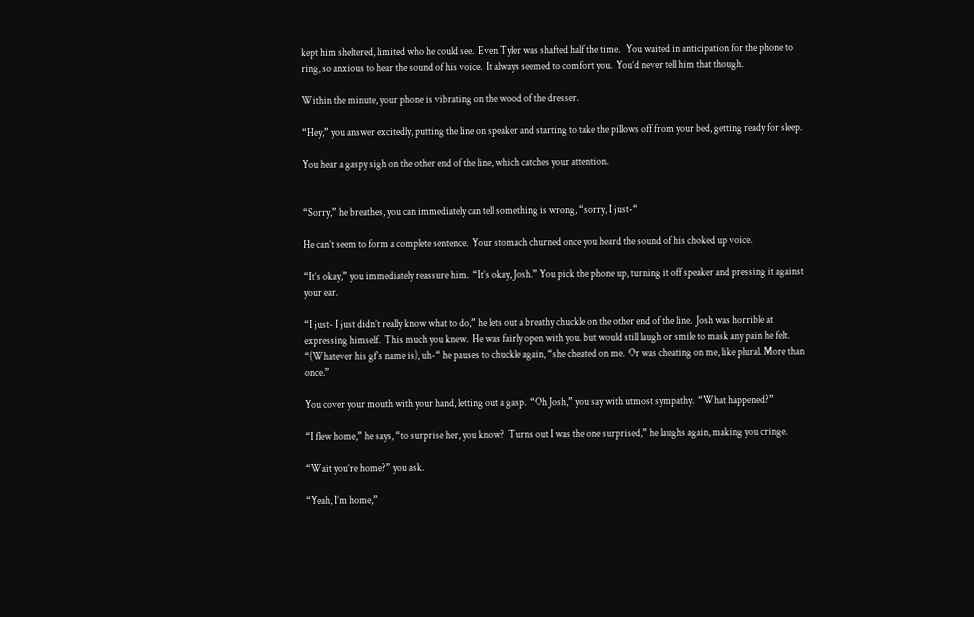kept him sheltered, limited who he could see.  Even Tyler was shafted half the time.   You waited in anticipation for the phone to ring, so anxious to hear the sound of his voice.  It always seemed to comfort you.  You’d never tell him that though.

Within the minute, your phone is vibrating on the wood of the dresser.

“Hey,” you answer excitedly, putting the line on speaker and starting to take the pillows off from your bed, getting ready for sleep.

You hear a gaspy sigh on the other end of the line, which catches your attention.


“Sorry,” he breathes, you can immediately can tell something is wrong, “sorry, I just-“

He can’t seem to form a complete sentence.  Your stomach churned once you heard the sound of his choked up voice.

“It’s okay,” you immediately reassure him.  “It’s okay, Josh.” You pick the phone up, turning it off speaker and pressing it against your ear.

“I just- I just didn’t really know what to do,” he lets out a breathy chuckle on the other end of the line.  Josh was horrible at expressing himself.  This much you knew.  He was fairly open with you. but would still laugh or smile to mask any pain he felt. “(Whatever his gf’s name is), uh-“ he pauses to chuckle again, “she cheated on me.  Or was cheating on me, like plural. More than once.”

You cover your mouth with your hand, letting out a gasp.  “Oh Josh,” you say with utmost sympathy.  “What happened?”

“I flew home,” he says, “to surprise her, you know?  Turns out I was the one surprised,” he laughs again, making you cringe.

“Wait you’re home?” you ask.

“Yeah, I’m home,”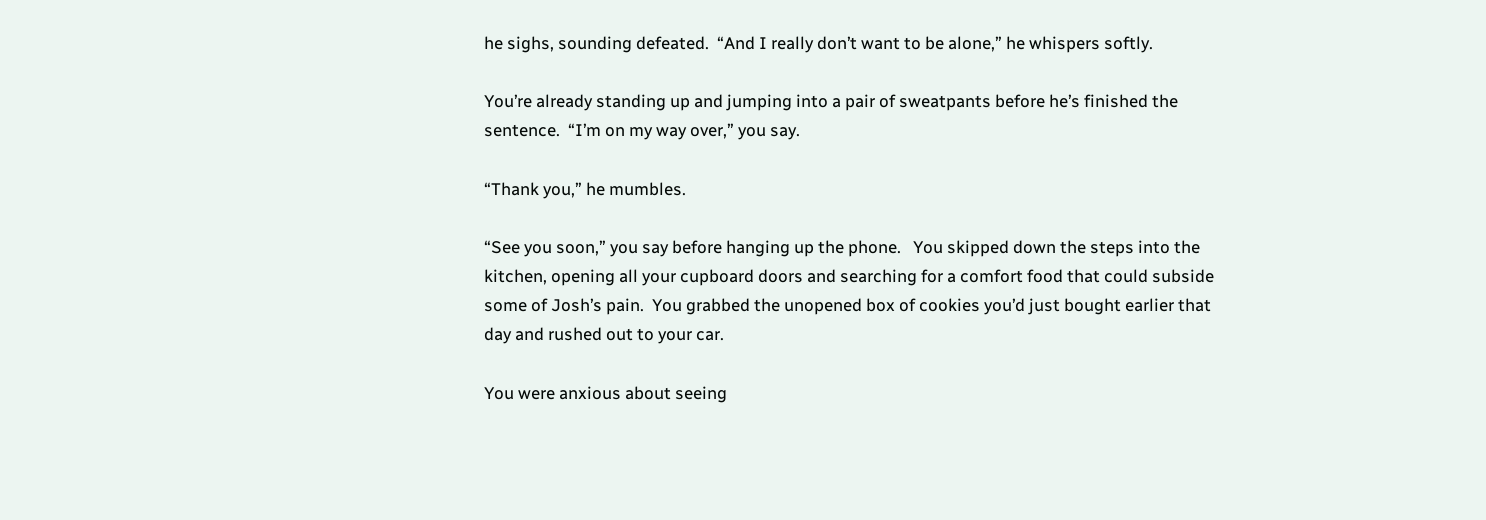he sighs, sounding defeated.  “And I really don’t want to be alone,” he whispers softly.

You’re already standing up and jumping into a pair of sweatpants before he’s finished the sentence.  “I’m on my way over,” you say.

“Thank you,” he mumbles.

“See you soon,” you say before hanging up the phone.   You skipped down the steps into the kitchen, opening all your cupboard doors and searching for a comfort food that could subside some of Josh’s pain.  You grabbed the unopened box of cookies you’d just bought earlier that day and rushed out to your car.

You were anxious about seeing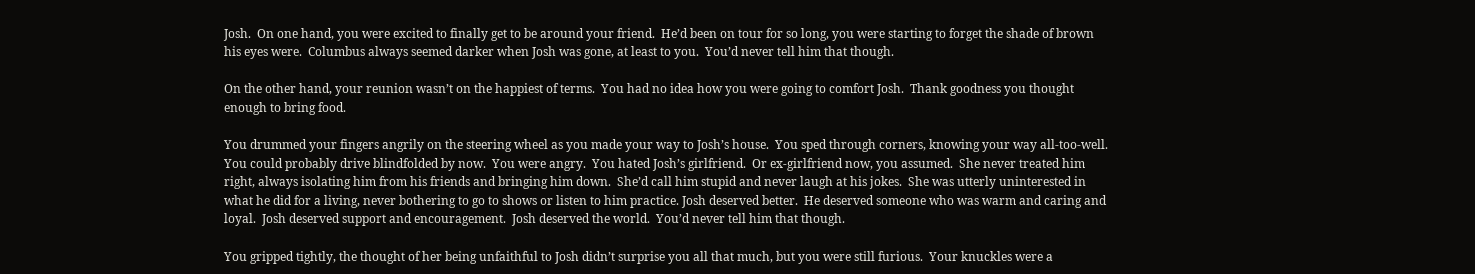Josh.  On one hand, you were excited to finally get to be around your friend.  He’d been on tour for so long, you were starting to forget the shade of brown his eyes were.  Columbus always seemed darker when Josh was gone, at least to you.  You’d never tell him that though.

On the other hand, your reunion wasn’t on the happiest of terms.  You had no idea how you were going to comfort Josh.  Thank goodness you thought enough to bring food.

You drummed your fingers angrily on the steering wheel as you made your way to Josh’s house.  You sped through corners, knowing your way all-too-well.  You could probably drive blindfolded by now.  You were angry.  You hated Josh’s girlfriend.  Or ex-girlfriend now, you assumed.  She never treated him right, always isolating him from his friends and bringing him down.  She’d call him stupid and never laugh at his jokes.  She was utterly uninterested in what he did for a living, never bothering to go to shows or listen to him practice. Josh deserved better.  He deserved someone who was warm and caring and loyal.  Josh deserved support and encouragement.  Josh deserved the world.  You’d never tell him that though.

You gripped tightly, the thought of her being unfaithful to Josh didn’t surprise you all that much, but you were still furious.  Your knuckles were a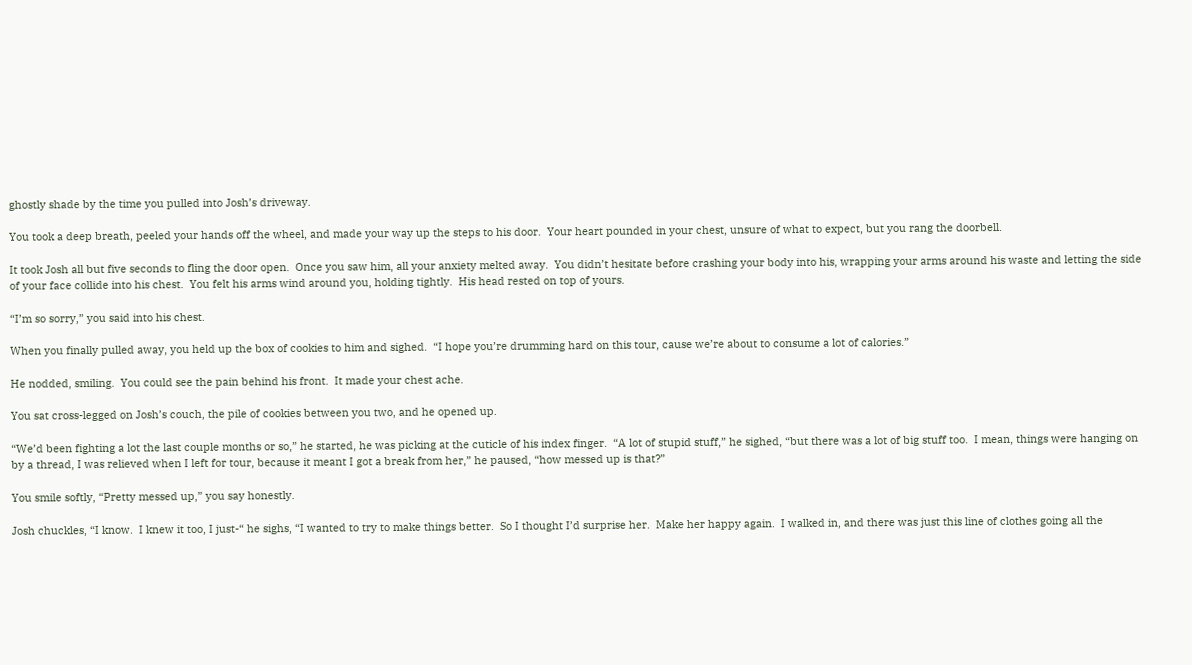ghostly shade by the time you pulled into Josh’s driveway.

You took a deep breath, peeled your hands off the wheel, and made your way up the steps to his door.  Your heart pounded in your chest, unsure of what to expect, but you rang the doorbell.

It took Josh all but five seconds to fling the door open.  Once you saw him, all your anxiety melted away.  You didn’t hesitate before crashing your body into his, wrapping your arms around his waste and letting the side of your face collide into his chest.  You felt his arms wind around you, holding tightly.  His head rested on top of yours.

“I’m so sorry,” you said into his chest.

When you finally pulled away, you held up the box of cookies to him and sighed.  “I hope you’re drumming hard on this tour, cause we’re about to consume a lot of calories.”

He nodded, smiling.  You could see the pain behind his front.  It made your chest ache.

You sat cross-legged on Josh’s couch, the pile of cookies between you two, and he opened up.

“We’d been fighting a lot the last couple months or so,” he started, he was picking at the cuticle of his index finger.  “A lot of stupid stuff,” he sighed, “but there was a lot of big stuff too.  I mean, things were hanging on by a thread, I was relieved when I left for tour, because it meant I got a break from her,” he paused, “how messed up is that?”

You smile softly, “Pretty messed up,” you say honestly.

Josh chuckles, “I know.  I knew it too, I just-“ he sighs, “I wanted to try to make things better.  So I thought I’d surprise her.  Make her happy again.  I walked in, and there was just this line of clothes going all the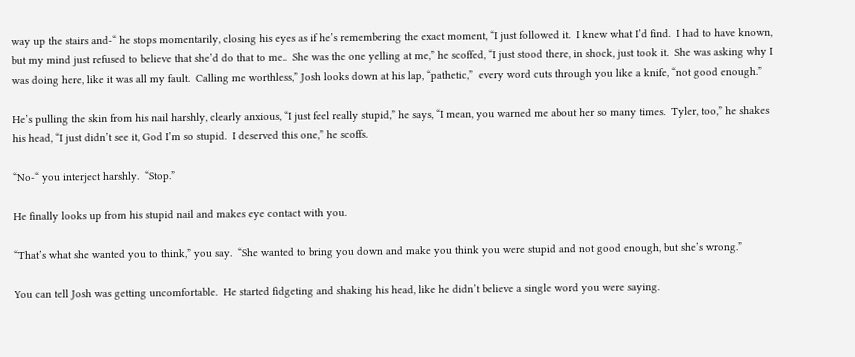way up the stairs and-“ he stops momentarily, closing his eyes as if he’s remembering the exact moment, “I just followed it.  I knew what I’d find.  I had to have known, but my mind just refused to believe that she’d do that to me..  She was the one yelling at me,” he scoffed, “I just stood there, in shock, just took it.  She was asking why I was doing here, like it was all my fault.  Calling me worthless,” Josh looks down at his lap, “pathetic,”  every word cuts through you like a knife, “not good enough.”

He’s pulling the skin from his nail harshly, clearly anxious, “I just feel really stupid,” he says, “I mean, you warned me about her so many times.  Tyler, too,” he shakes his head, “I just didn’t see it, God I’m so stupid.  I deserved this one,” he scoffs.

“No-“ you interject harshly.  “Stop.”

He finally looks up from his stupid nail and makes eye contact with you.

“That’s what she wanted you to think,” you say.  “She wanted to bring you down and make you think you were stupid and not good enough, but she’s wrong.”

You can tell Josh was getting uncomfortable.  He started fidgeting and shaking his head, like he didn’t believe a single word you were saying.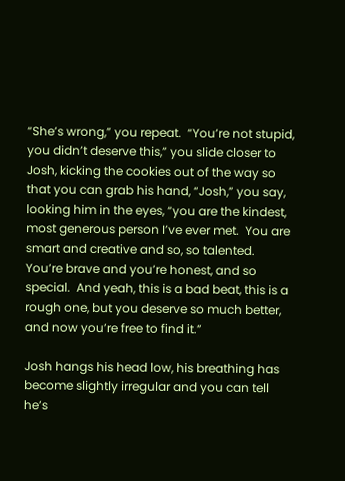“She’s wrong,” you repeat.  “You’re not stupid,  you didn’t deserve this,” you slide closer to Josh, kicking the cookies out of the way so that you can grab his hand, “Josh,” you say, looking him in the eyes, “you are the kindest, most generous person I’ve ever met.  You are smart and creative and so, so talented.  You’re brave and you’re honest, and so special.  And yeah, this is a bad beat, this is a rough one, but you deserve so much better, and now you’re free to find it.”

Josh hangs his head low, his breathing has become slightly irregular and you can tell he’s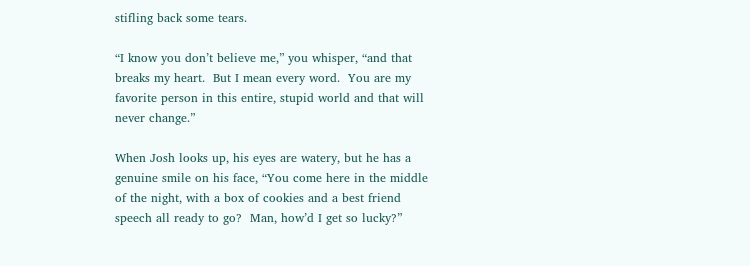stifling back some tears.

“I know you don’t believe me,” you whisper, “and that breaks my heart.  But I mean every word.  You are my favorite person in this entire, stupid world and that will never change.”

When Josh looks up, his eyes are watery, but he has a genuine smile on his face, “You come here in the middle of the night, with a box of cookies and a best friend speech all ready to go?  Man, how’d I get so lucky?”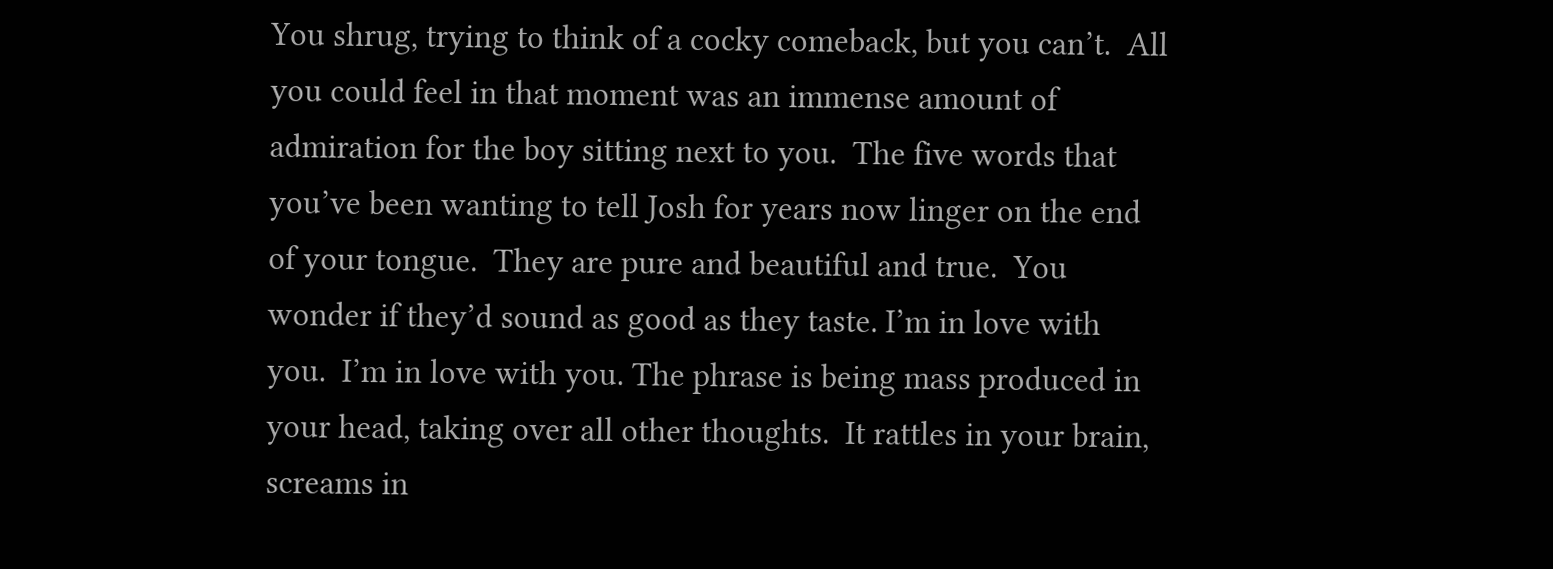You shrug, trying to think of a cocky comeback, but you can’t.  All you could feel in that moment was an immense amount of admiration for the boy sitting next to you.  The five words that you’ve been wanting to tell Josh for years now linger on the end of your tongue.  They are pure and beautiful and true.  You wonder if they’d sound as good as they taste. I’m in love with you.  I’m in love with you. The phrase is being mass produced in your head, taking over all other thoughts.  It rattles in your brain, screams in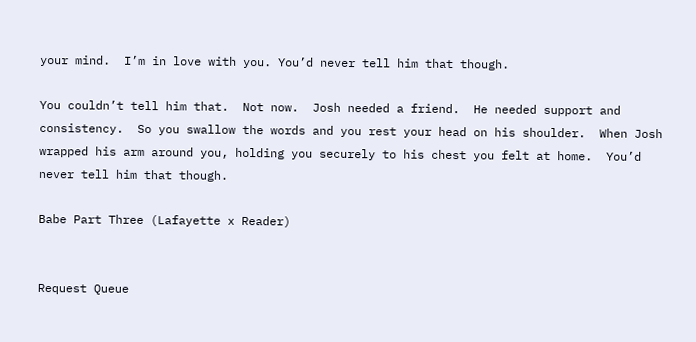your mind.  I’m in love with you. You’d never tell him that though.

You couldn’t tell him that.  Not now.  Josh needed a friend.  He needed support and consistency.  So you swallow the words and you rest your head on his shoulder.  When Josh wrapped his arm around you, holding you securely to his chest you felt at home.  You’d never tell him that though.

Babe Part Three (Lafayette x Reader)


Request Queue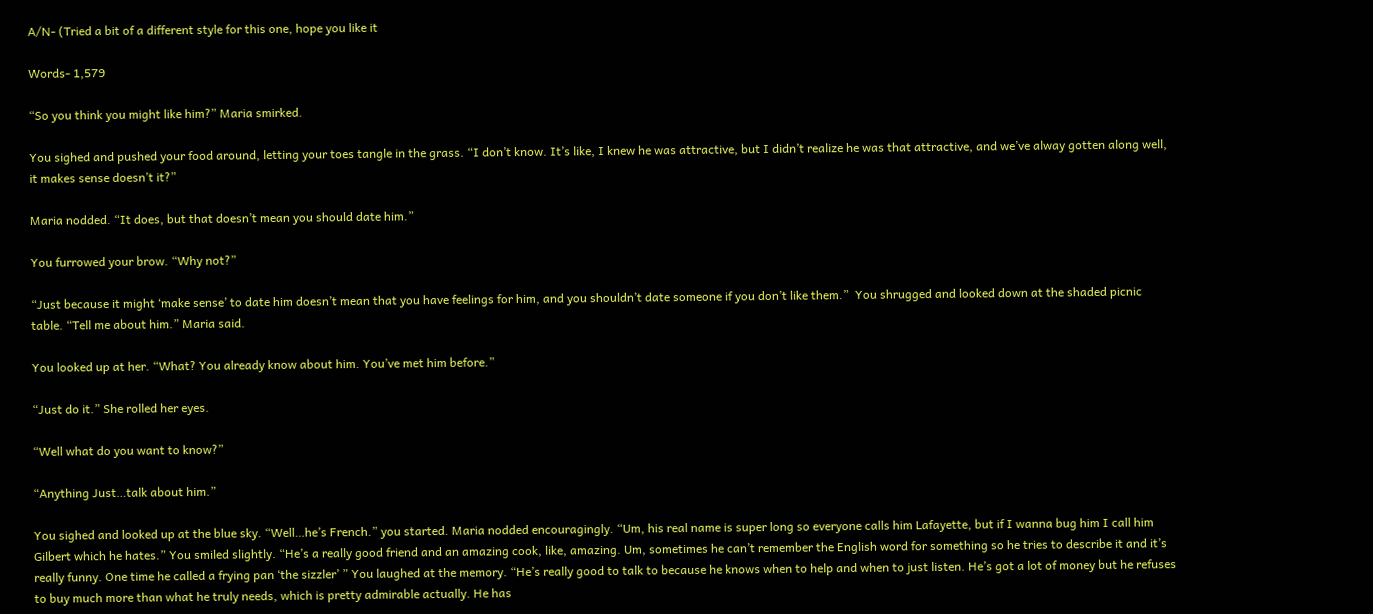A/N- (Tried a bit of a different style for this one, hope you like it

Words- 1,579

“So you think you might like him?” Maria smirked.

You sighed and pushed your food around, letting your toes tangle in the grass. “I don’t know. It’s like, I knew he was attractive, but I didn’t realize he was that attractive, and we’ve alway gotten along well, it makes sense doesn’t it?”

Maria nodded. “It does, but that doesn’t mean you should date him.”

You furrowed your brow. “Why not?”

“Just because it might ‘make sense’ to date him doesn’t mean that you have feelings for him, and you shouldn’t date someone if you don’t like them.”  You shrugged and looked down at the shaded picnic table. “Tell me about him.” Maria said.

You looked up at her. “What? You already know about him. You’ve met him before.”

“Just do it.” She rolled her eyes.

“Well what do you want to know?”

“Anything Just…talk about him.”

You sighed and looked up at the blue sky. “Well…he’s French.” you started. Maria nodded encouragingly. “Um, his real name is super long so everyone calls him Lafayette, but if I wanna bug him I call him Gilbert which he hates.” You smiled slightly. “He’s a really good friend and an amazing cook, like, amazing. Um, sometimes he can’t remember the English word for something so he tries to describe it and it’s really funny. One time he called a frying pan ‘the sizzler’ ” You laughed at the memory. “He’s really good to talk to because he knows when to help and when to just listen. He’s got a lot of money but he refuses to buy much more than what he truly needs, which is pretty admirable actually. He has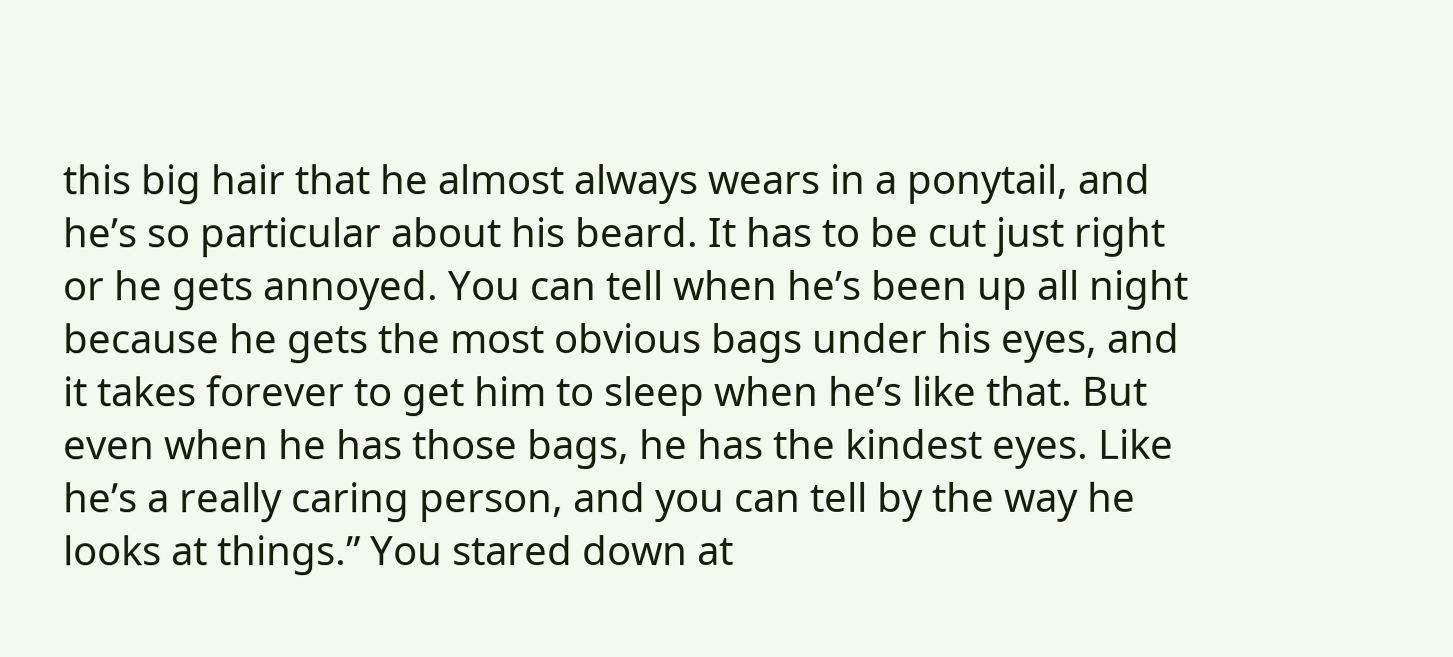this big hair that he almost always wears in a ponytail, and he’s so particular about his beard. It has to be cut just right or he gets annoyed. You can tell when he’s been up all night because he gets the most obvious bags under his eyes, and it takes forever to get him to sleep when he’s like that. But even when he has those bags, he has the kindest eyes. Like he’s a really caring person, and you can tell by the way he looks at things.” You stared down at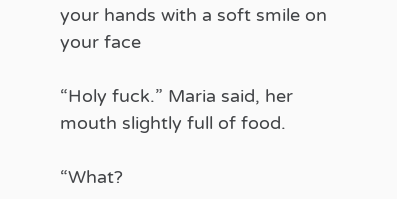your hands with a soft smile on your face

“Holy fuck.” Maria said, her mouth slightly full of food.

“What?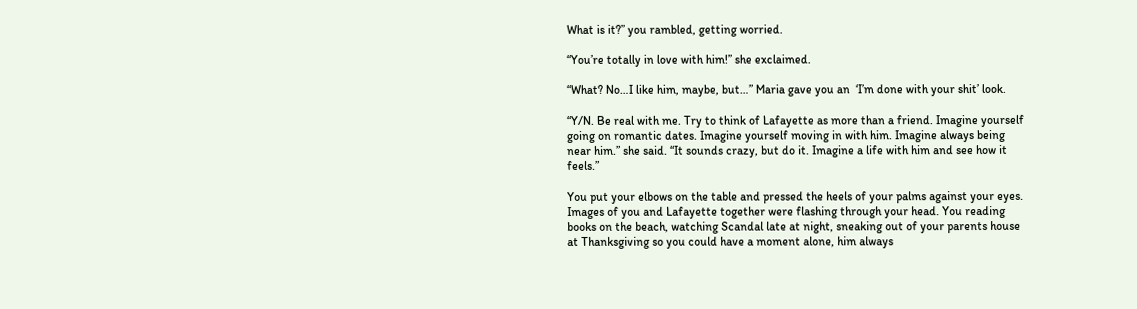What is it?” you rambled, getting worried.

“You’re totally in love with him!” she exclaimed.

“What? No…I like him, maybe, but…” Maria gave you an  ‘I’m done with your shit’ look.

“Y/N. Be real with me. Try to think of Lafayette as more than a friend. Imagine yourself going on romantic dates. Imagine yourself moving in with him. Imagine always being near him.” she said. “It sounds crazy, but do it. Imagine a life with him and see how it feels.”

You put your elbows on the table and pressed the heels of your palms against your eyes. Images of you and Lafayette together were flashing through your head. You reading books on the beach, watching Scandal late at night, sneaking out of your parents house at Thanksgiving so you could have a moment alone, him always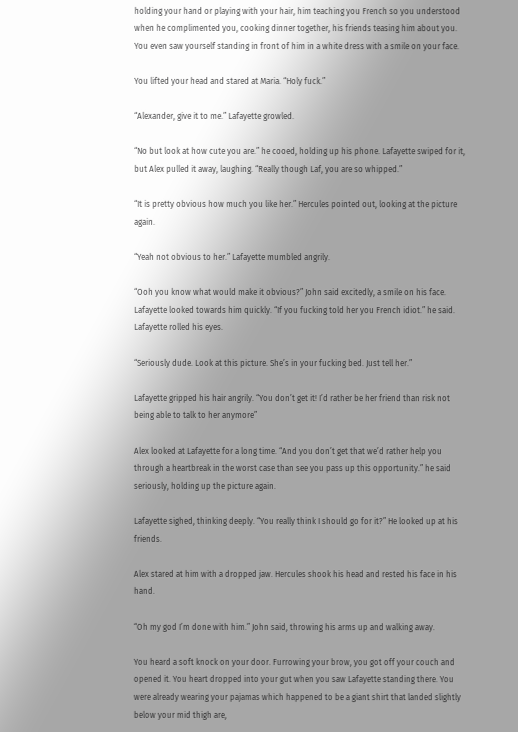holding your hand or playing with your hair, him teaching you French so you understood when he complimented you, cooking dinner together, his friends teasing him about you. You even saw yourself standing in front of him in a white dress with a smile on your face.

You lifted your head and stared at Maria. “Holy fuck.”

“Alexander, give it to me.” Lafayette growled.

“No but look at how cute you are.” he cooed, holding up his phone. Lafayette swiped for it, but Alex pulled it away, laughing. “Really though Laf, you are so whipped.”

“It is pretty obvious how much you like her.” Hercules pointed out, looking at the picture again.

“Yeah not obvious to her.” Lafayette mumbled angrily.

“Ooh you know what would make it obvious?” John said excitedly, a smile on his face. Lafayette looked towards him quickly. “If you fucking told her you French idiot.” he said. Lafayette rolled his eyes.

“Seriously dude. Look at this picture. She’s in your fucking bed. Just tell her.”

Lafayette gripped his hair angrily. “You don’t get it! I’d rather be her friend than risk not being able to talk to her anymore”

Alex looked at Lafayette for a long time. “And you don’t get that we’d rather help you through a heartbreak in the worst case than see you pass up this opportunity.” he said seriously, holding up the picture again.

Lafayette sighed, thinking deeply. “You really think I should go for it?” He looked up at his friends.

Alex stared at him with a dropped jaw. Hercules shook his head and rested his face in his hand.

“Oh my god I’m done with him.” John said, throwing his arms up and walking away.

You heard a soft knock on your door. Furrowing your brow, you got off your couch and opened it. You heart dropped into your gut when you saw Lafayette standing there. You were already wearing your pajamas which happened to be a giant shirt that landed slightly below your mid thigh are,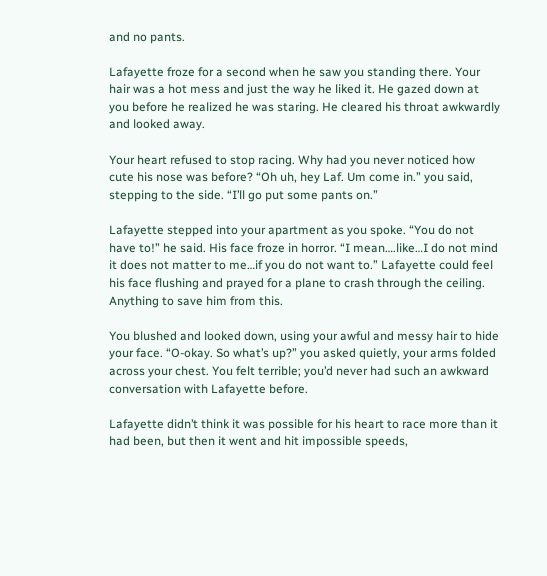and no pants.

Lafayette froze for a second when he saw you standing there. Your hair was a hot mess and just the way he liked it. He gazed down at you before he realized he was staring. He cleared his throat awkwardly and looked away.

Your heart refused to stop racing. Why had you never noticed how cute his nose was before? “Oh uh, hey Laf. Um come in.” you said, stepping to the side. “I’ll go put some pants on.”

Lafayette stepped into your apartment as you spoke. “You do not have to!” he said. His face froze in horror. “I mean….like…I do not mind it does not matter to me…if you do not want to.” Lafayette could feel his face flushing and prayed for a plane to crash through the ceiling. Anything to save him from this.

You blushed and looked down, using your awful and messy hair to hide your face. “O-okay. So what’s up?” you asked quietly, your arms folded across your chest. You felt terrible; you’d never had such an awkward conversation with Lafayette before.

Lafayette didn’t think it was possible for his heart to race more than it had been, but then it went and hit impossible speeds,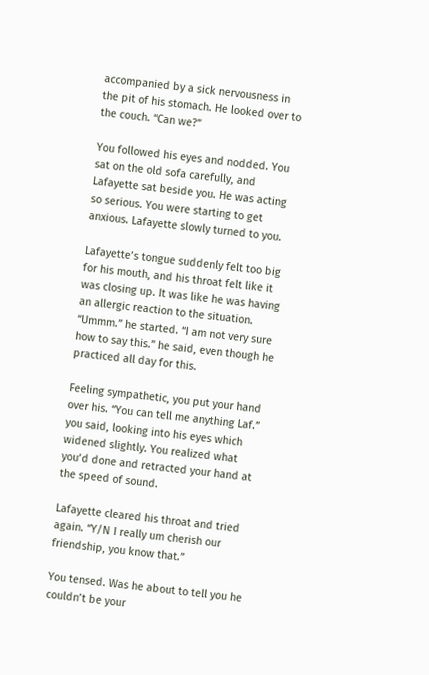accompanied by a sick nervousness in the pit of his stomach. He looked over to the couch. “Can we?”

You followed his eyes and nodded. You sat on the old sofa carefully, and Lafayette sat beside you. He was acting so serious. You were starting to get anxious. Lafayette slowly turned to you.

Lafayette’s tongue suddenly felt too big for his mouth, and his throat felt like it was closing up. It was like he was having an allergic reaction to the situation. “Ummm.” he started. “I am not very sure how to say this.” he said, even though he practiced all day for this.

Feeling sympathetic, you put your hand over his. “You can tell me anything Laf.” you said, looking into his eyes which widened slightly. You realized what you’d done and retracted your hand at the speed of sound.

Lafayette cleared his throat and tried again. “Y/N I really um cherish our friendship, you know that.”

You tensed. Was he about to tell you he couldn’t be your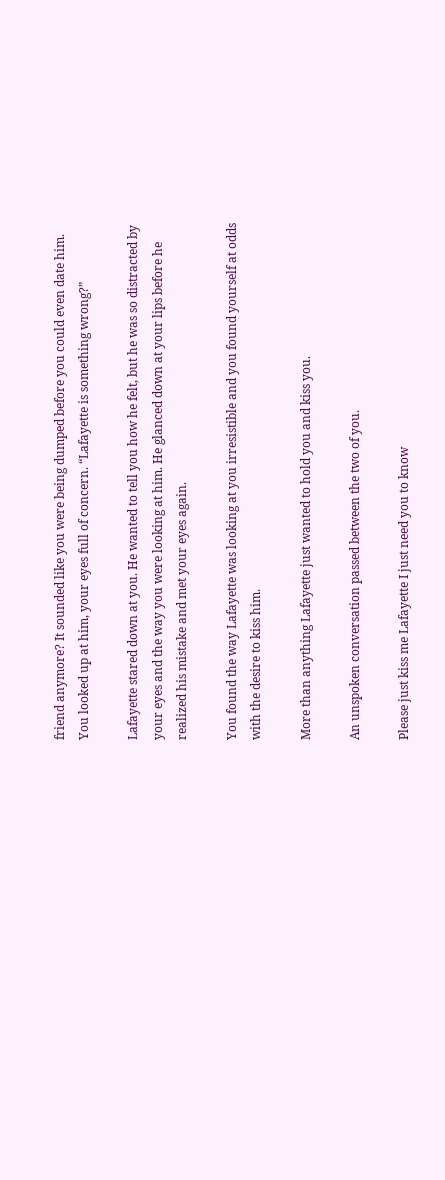friend anymore? It sounded like you were being dumped before you could even date him. You looked up at him, your eyes full of concern. “Lafayette is something wrong?”

Lafayette stared down at you. He wanted to tell you how he felt, but he was so distracted by your eyes and the way you were looking at him. He glanced down at your lips before he realized his mistake and met your eyes again.

You found the way Lafayette was looking at you irresistible and you found yourself at odds with the desire to kiss him.

More than anything Lafayette just wanted to hold you and kiss you.

An unspoken conversation passed between the two of you.

Please just kiss me Lafayette I just need you to know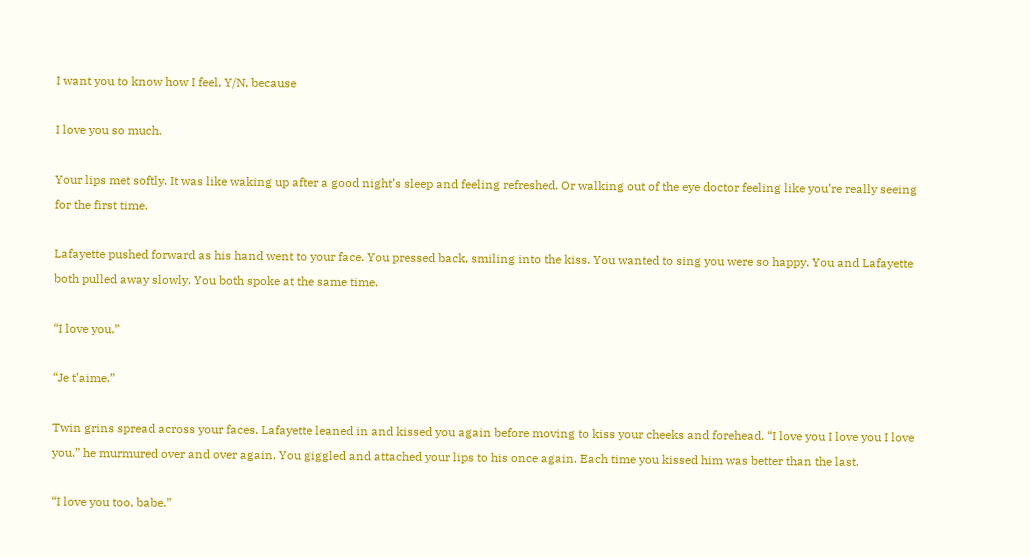I want you to know how I feel, Y/N, because

I love you so much.

Your lips met softly. It was like waking up after a good night’s sleep and feeling refreshed. Or walking out of the eye doctor feeling like you’re really seeing for the first time.

Lafayette pushed forward as his hand went to your face. You pressed back, smiling into the kiss. You wanted to sing you were so happy. You and Lafayette both pulled away slowly. You both spoke at the same time.

“I love you.”

“Je t’aime.”

Twin grins spread across your faces. Lafayette leaned in and kissed you again before moving to kiss your cheeks and forehead. “I love you I love you I love you.” he murmured over and over again. You giggled and attached your lips to his once again. Each time you kissed him was better than the last.

“I love you too, babe.”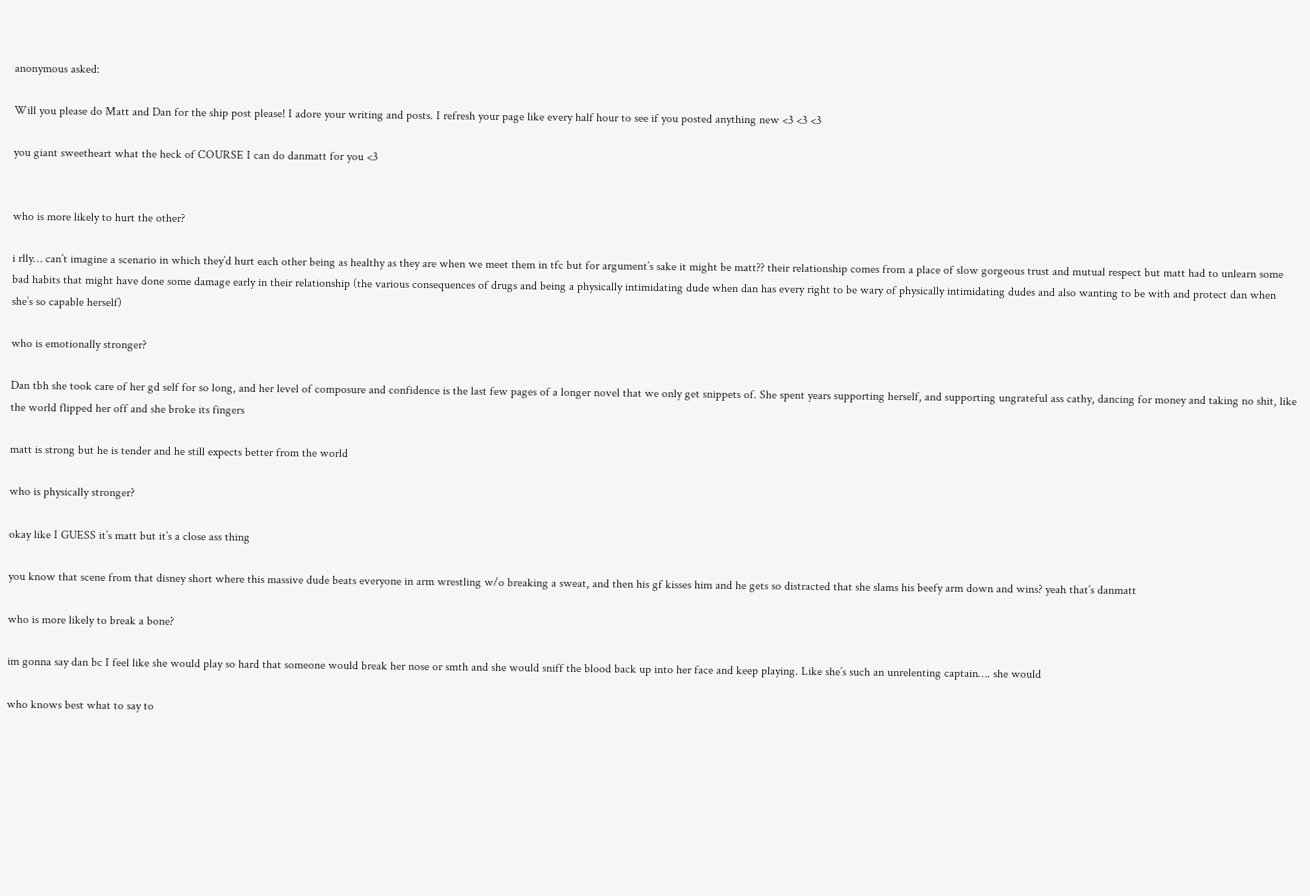anonymous asked:

Will you please do Matt and Dan for the ship post please! I adore your writing and posts. I refresh your page like every half hour to see if you posted anything new <3 <3 <3

you giant sweetheart what the heck of COURSE I can do danmatt for you <3


who is more likely to hurt the other?

i rlly… can’t imagine a scenario in which they’d hurt each other being as healthy as they are when we meet them in tfc but for argument’s sake it might be matt?? their relationship comes from a place of slow gorgeous trust and mutual respect but matt had to unlearn some bad habits that might have done some damage early in their relationship (the various consequences of drugs and being a physically intimidating dude when dan has every right to be wary of physically intimidating dudes and also wanting to be with and protect dan when she’s so capable herself)

who is emotionally stronger?

Dan tbh she took care of her gd self for so long, and her level of composure and confidence is the last few pages of a longer novel that we only get snippets of. She spent years supporting herself, and supporting ungrateful ass cathy, dancing for money and taking no shit, like the world flipped her off and she broke its fingers

matt is strong but he is tender and he still expects better from the world

who is physically stronger?

okay like I GUESS it’s matt but it’s a close ass thing

you know that scene from that disney short where this massive dude beats everyone in arm wrestling w/o breaking a sweat, and then his gf kisses him and he gets so distracted that she slams his beefy arm down and wins? yeah that’s danmatt

who is more likely to break a bone?

im gonna say dan bc I feel like she would play so hard that someone would break her nose or smth and she would sniff the blood back up into her face and keep playing. Like she’s such an unrelenting captain…. she would

who knows best what to say to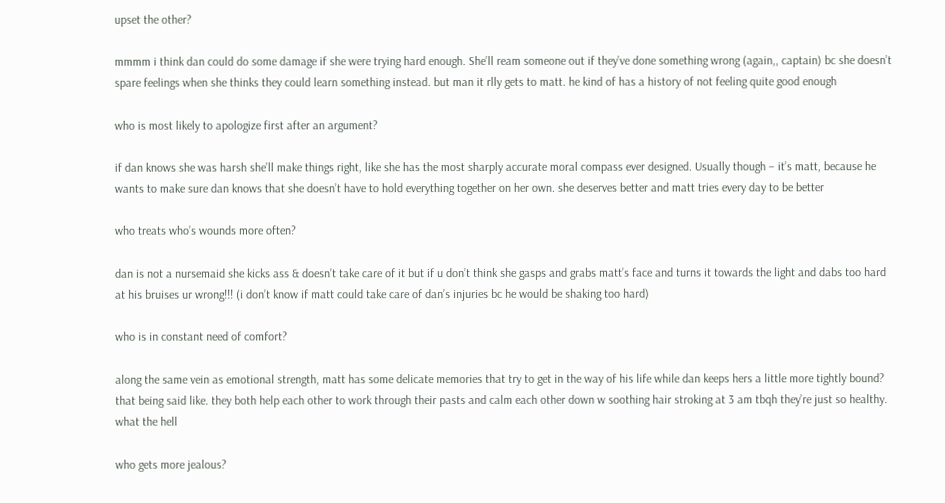upset the other?

mmmm i think dan could do some damage if she were trying hard enough. She’ll ream someone out if they’ve done something wrong (again,, captain) bc she doesn’t spare feelings when she thinks they could learn something instead. but man it rlly gets to matt. he kind of has a history of not feeling quite good enough

who is most likely to apologize first after an argument?

if dan knows she was harsh she’ll make things right, like she has the most sharply accurate moral compass ever designed. Usually though – it’s matt, because he wants to make sure dan knows that she doesn’t have to hold everything together on her own. she deserves better and matt tries every day to be better

who treats who’s wounds more often?

dan is not a nursemaid she kicks ass & doesn’t take care of it but if u don’t think she gasps and grabs matt’s face and turns it towards the light and dabs too hard at his bruises ur wrong!!! (i don’t know if matt could take care of dan’s injuries bc he would be shaking too hard)

who is in constant need of comfort?

along the same vein as emotional strength, matt has some delicate memories that try to get in the way of his life while dan keeps hers a little more tightly bound? that being said like. they both help each other to work through their pasts and calm each other down w soothing hair stroking at 3 am tbqh they’re just so healthy. what the hell

who gets more jealous?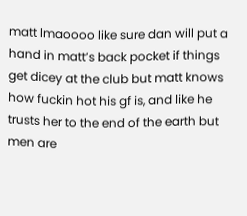matt lmaoooo like sure dan will put a hand in matt’s back pocket if things get dicey at the club but matt knows how fuckin hot his gf is, and like he trusts her to the end of the earth but men are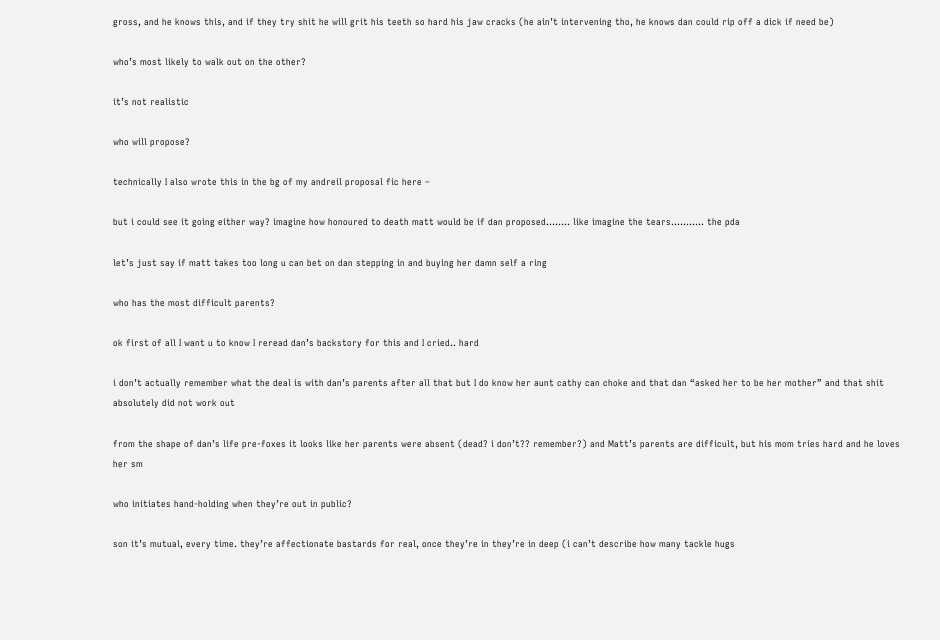gross, and he knows this, and if they try shit he will grit his teeth so hard his jaw cracks (he ain’t intervening tho, he knows dan could rip off a dick if need be)

who’s most likely to walk out on the other?

it’s not realistic

who will propose?

technically I also wrote this in the bg of my andreil proposal fic here –

but i could see it going either way? imagine how honoured to death matt would be if dan proposed…….. like imagine the tears……….. the pda

let’s just say if matt takes too long u can bet on dan stepping in and buying her damn self a ring

who has the most difficult parents?

ok first of all I want u to know I reread dan’s backstory for this and I cried.. hard

i don’t actually remember what the deal is with dan’s parents after all that but I do know her aunt cathy can choke and that dan “asked her to be her mother” and that shit absolutely did not work out

from the shape of dan’s life pre-foxes it looks like her parents were absent (dead? i don’t?? remember?) and Matt’s parents are difficult, but his mom tries hard and he loves her sm

who initiates hand-holding when they’re out in public?

son it’s mutual, every time. they’re affectionate bastards for real, once they’re in they’re in deep (i can’t describe how many tackle hugs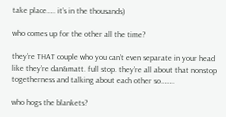take place….. it’s in the thousands)

who comes up for the other all the time?

they’re THAT couple who you can’t even separate in your head like they’re dan&matt. full stop. they’re all about that nonstop togetherness and talking about each other so……..

who hogs the blankets?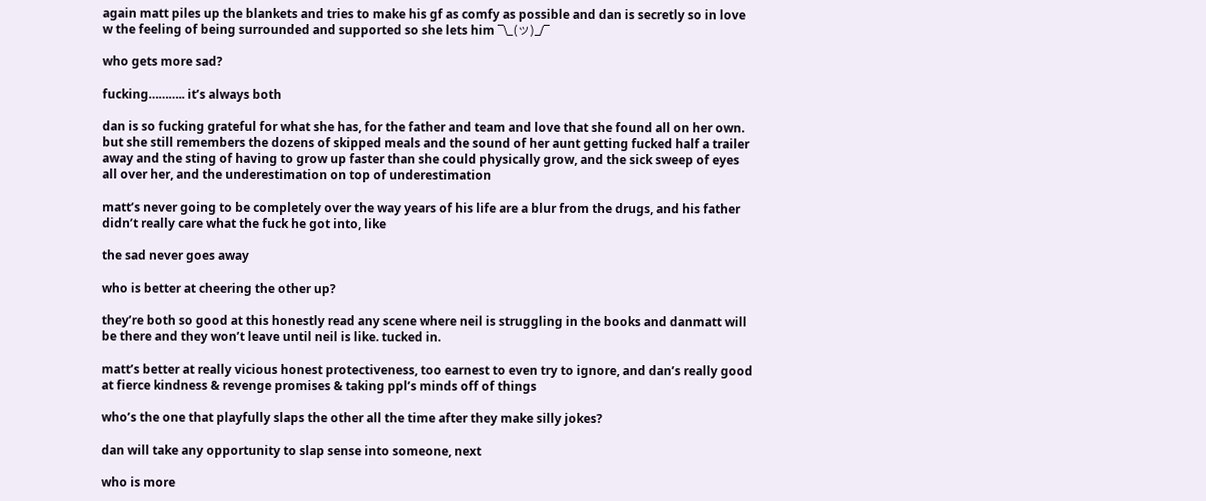again matt piles up the blankets and tries to make his gf as comfy as possible and dan is secretly so in love w the feeling of being surrounded and supported so she lets him ¯\_(ツ)_/¯

who gets more sad?

fucking……….. it’s always both

dan is so fucking grateful for what she has, for the father and team and love that she found all on her own. but she still remembers the dozens of skipped meals and the sound of her aunt getting fucked half a trailer away and the sting of having to grow up faster than she could physically grow, and the sick sweep of eyes all over her, and the underestimation on top of underestimation

matt’s never going to be completely over the way years of his life are a blur from the drugs, and his father didn’t really care what the fuck he got into, like

the sad never goes away

who is better at cheering the other up?

they’re both so good at this honestly read any scene where neil is struggling in the books and danmatt will be there and they won’t leave until neil is like. tucked in.

matt’s better at really vicious honest protectiveness, too earnest to even try to ignore, and dan’s really good at fierce kindness & revenge promises & taking ppl’s minds off of things

who’s the one that playfully slaps the other all the time after they make silly jokes?

dan will take any opportunity to slap sense into someone, next

who is more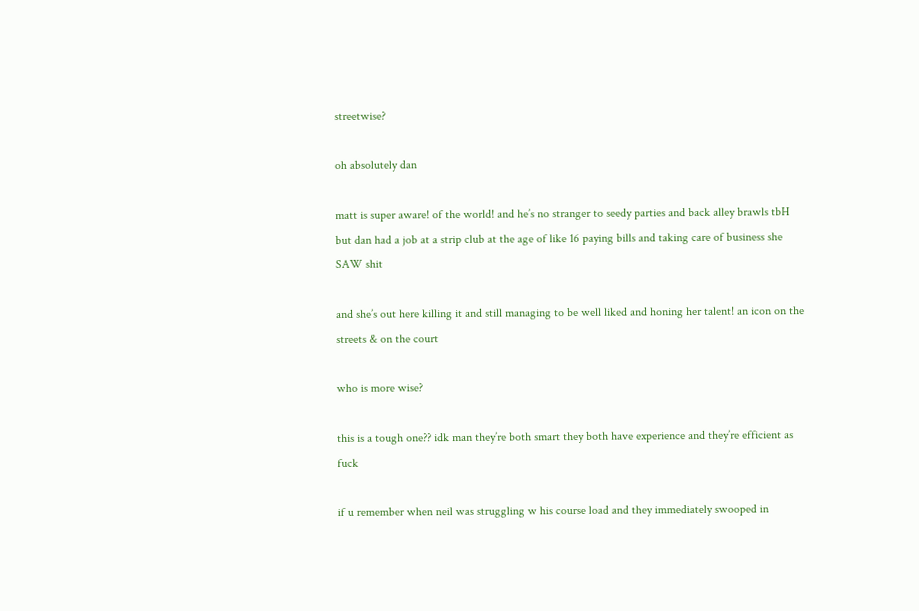streetwise?

oh absolutely dan

matt is super aware! of the world! and he’s no stranger to seedy parties and back alley brawls tbH but dan had a job at a strip club at the age of like 16 paying bills and taking care of business she SAW shit

and she’s out here killing it and still managing to be well liked and honing her talent! an icon on the streets & on the court

who is more wise?

this is a tough one?? idk man they’re both smart they both have experience and they’re efficient as fuck

if u remember when neil was struggling w his course load and they immediately swooped in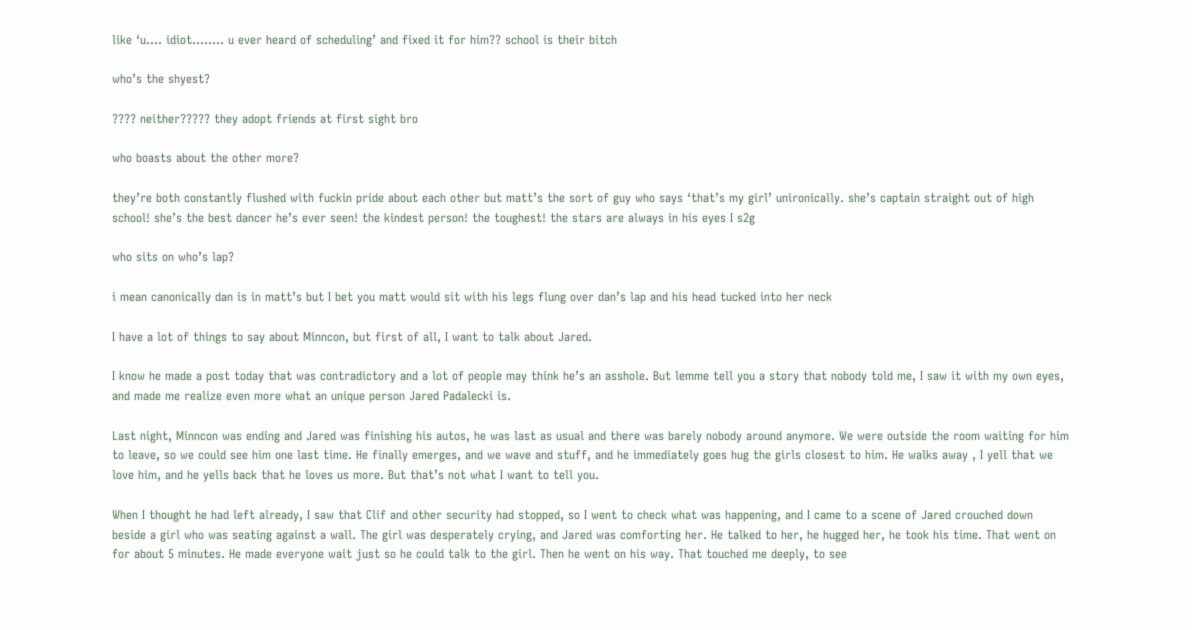like ‘u…. idiot…….. u ever heard of scheduling’ and fixed it for him?? school is their bitch

who’s the shyest?

???? neither????? they adopt friends at first sight bro

who boasts about the other more?

they’re both constantly flushed with fuckin pride about each other but matt’s the sort of guy who says ‘that’s my girl’ unironically. she’s captain straight out of high school! she’s the best dancer he’s ever seen! the kindest person! the toughest! the stars are always in his eyes I s2g

who sits on who’s lap?

i mean canonically dan is in matt’s but I bet you matt would sit with his legs flung over dan’s lap and his head tucked into her neck

I have a lot of things to say about Minncon, but first of all, I want to talk about Jared.

I know he made a post today that was contradictory and a lot of people may think he’s an asshole. But lemme tell you a story that nobody told me, I saw it with my own eyes, and made me realize even more what an unique person Jared Padalecki is.

Last night, Minncon was ending and Jared was finishing his autos, he was last as usual and there was barely nobody around anymore. We were outside the room waiting for him to leave, so we could see him one last time. He finally emerges, and we wave and stuff, and he immediately goes hug the girls closest to him. He walks away , I yell that we love him, and he yells back that he loves us more. But that’s not what I want to tell you.

When I thought he had left already, I saw that Clif and other security had stopped, so I went to check what was happening, and I came to a scene of Jared crouched down beside a girl who was seating against a wall. The girl was desperately crying, and Jared was comforting her. He talked to her, he hugged her, he took his time. That went on for about 5 minutes. He made everyone wait just so he could talk to the girl. Then he went on his way. That touched me deeply, to see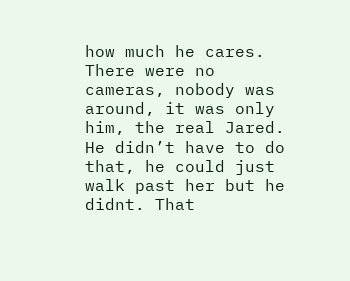how much he cares. There were no cameras, nobody was around, it was only him, the real Jared. He didn’t have to do that, he could just walk past her but he didnt. That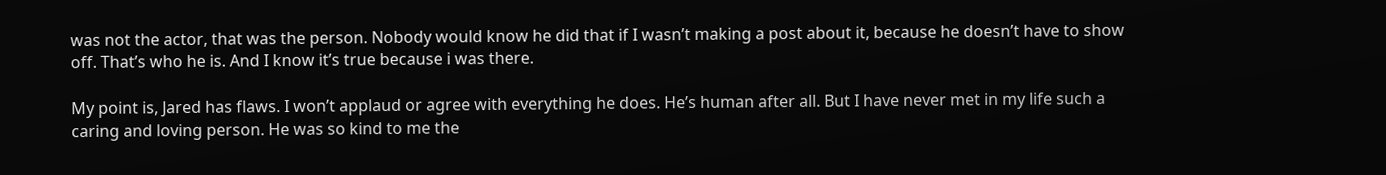was not the actor, that was the person. Nobody would know he did that if I wasn’t making a post about it, because he doesn’t have to show off. That’s who he is. And I know it’s true because i was there.

My point is, Jared has flaws. I won’t applaud or agree with everything he does. He’s human after all. But I have never met in my life such a caring and loving person. He was so kind to me the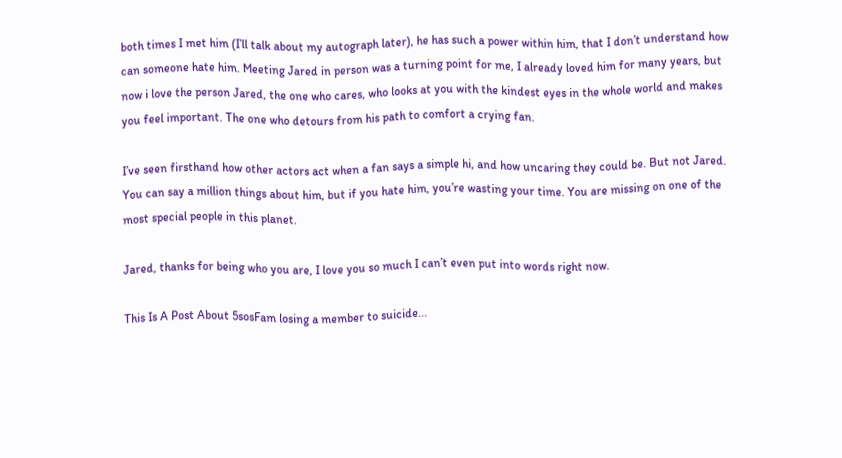both times I met him (I’ll talk about my autograph later), he has such a power within him, that I don’t understand how can someone hate him. Meeting Jared in person was a turning point for me, I already loved him for many years, but now i love the person Jared, the one who cares, who looks at you with the kindest eyes in the whole world and makes you feel important. The one who detours from his path to comfort a crying fan.

I’ve seen firsthand how other actors act when a fan says a simple hi, and how uncaring they could be. But not Jared. You can say a million things about him, but if you hate him, you’re wasting your time. You are missing on one of the most special people in this planet.

Jared, thanks for being who you are, I love you so much I can’t even put into words right now.

This Is A Post About 5sosFam losing a member to suicide...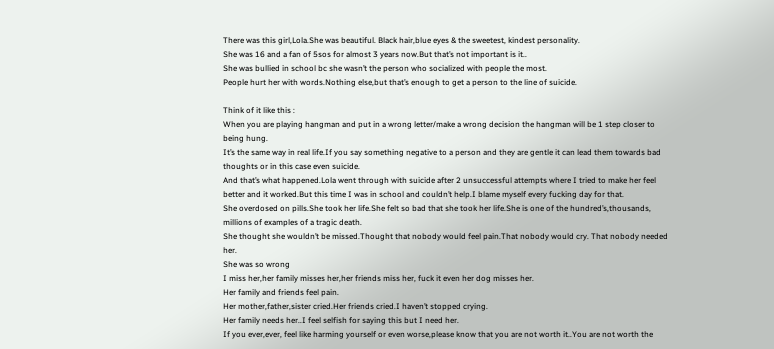There was this girl,Lola.She was beautiful. Black hair,blue eyes & the sweetest, kindest personality.
She was 16 and a fan of 5sos for almost 3 years now.But that’s not important is it..
She was bullied in school bc she wasn’t the person who socialized with people the most.
People hurt her with words.Nothing else,but that’s enough to get a person to the line of suicide.

Think of it like this :
When you are playing hangman and put in a wrong letter/make a wrong decision the hangman will be 1 step closer to being hung.
It’s the same way in real life.If you say something negative to a person and they are gentle it can lead them towards bad thoughts or in this case even suicide.
And that’s what happened.Lola went through with suicide after 2 unsuccessful attempts where I tried to make her feel better and it worked.But this time I was in school and couldn’t help.I blame myself every fucking day for that.
She overdosed on pills.She took her life.She felt so bad that she took her life.She is one of the hundred’s,thousands, millions of examples of a tragic death.
She thought she wouldn’t be missed.Thought that nobody would feel pain.That nobody would cry. That nobody needed her.
She was so wrong
I miss her,her family misses her,her friends miss her, fuck it even her dog misses her.
Her family and friends feel pain.
Her mother,father,sister cried.Her friends cried.I haven’t stopped crying.
Her family needs her..I feel selfish for saying this but I need her.
If you ever,ever, feel like harming yourself or even worse,please know that you are not worth it..You are not worth the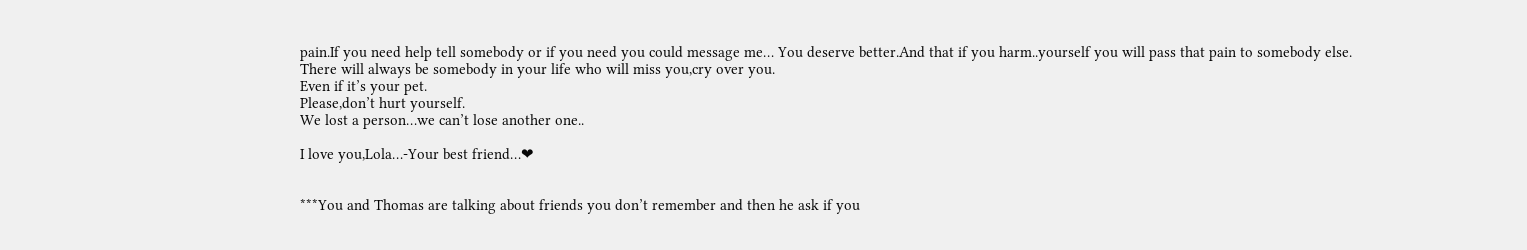pain.If you need help tell somebody or if you need you could message me… You deserve better.And that if you harm..yourself you will pass that pain to somebody else.
There will always be somebody in your life who will miss you,cry over you.
Even if it’s your pet.
Please,don’t hurt yourself.
We lost a person…we can’t lose another one..

I love you,Lola…-Your best friend…❤


***You and Thomas are talking about friends you don’t remember and then he ask if you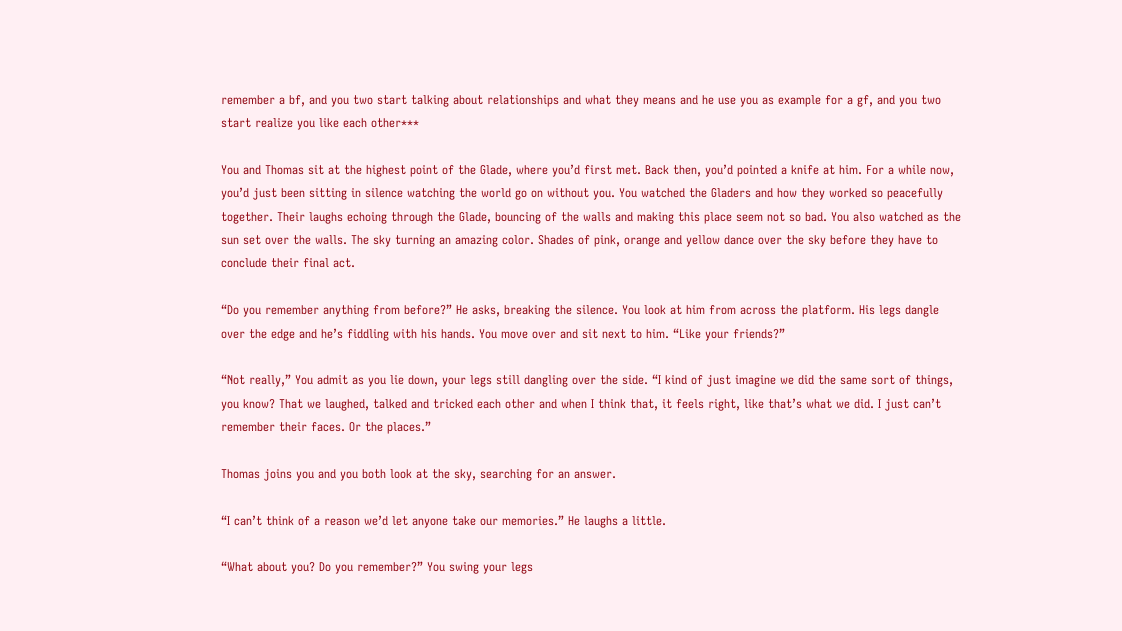remember a bf, and you two start talking about relationships and what they means and he use you as example for a gf, and you two start realize you like each other***

You and Thomas sit at the highest point of the Glade, where you’d first met. Back then, you’d pointed a knife at him. For a while now, you’d just been sitting in silence watching the world go on without you. You watched the Gladers and how they worked so peacefully together. Their laughs echoing through the Glade, bouncing of the walls and making this place seem not so bad. You also watched as the sun set over the walls. The sky turning an amazing color. Shades of pink, orange and yellow dance over the sky before they have to conclude their final act.

“Do you remember anything from before?” He asks, breaking the silence. You look at him from across the platform. His legs dangle over the edge and he’s fiddling with his hands. You move over and sit next to him. “Like your friends?”

“Not really,” You admit as you lie down, your legs still dangling over the side. “I kind of just imagine we did the same sort of things, you know? That we laughed, talked and tricked each other and when I think that, it feels right, like that’s what we did. I just can’t remember their faces. Or the places.”

Thomas joins you and you both look at the sky, searching for an answer.

“I can’t think of a reason we’d let anyone take our memories.” He laughs a little.

“What about you? Do you remember?” You swing your legs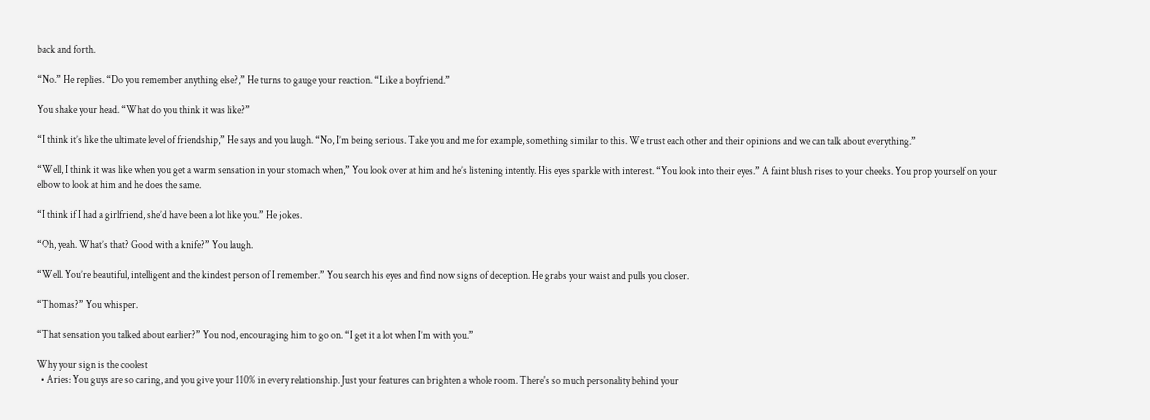back and forth.

“No.” He replies. “Do you remember anything else?,” He turns to gauge your reaction. “Like a boyfriend.”

You shake your head. “What do you think it was like?”

“I think it’s like the ultimate level of friendship,” He says and you laugh. “No, I’m being serious. Take you and me for example, something similar to this. We trust each other and their opinions and we can talk about everything.”

“Well, I think it was like when you get a warm sensation in your stomach when,” You look over at him and he’s listening intently. His eyes sparkle with interest. “You look into their eyes.” A faint blush rises to your cheeks. You prop yourself on your elbow to look at him and he does the same.

“I think if I had a girlfriend, she’d have been a lot like you.” He jokes.

“Oh, yeah. What’s that? Good with a knife?” You laugh.

“Well. You’re beautiful, intelligent and the kindest person of I remember.” You search his eyes and find now signs of deception. He grabs your waist and pulls you closer.

“Thomas?” You whisper.

“That sensation you talked about earlier?” You nod, encouraging him to go on. “I get it a lot when I’m with you.”

Why your sign is the coolest
  • Aries: You guys are so caring, and you give your 110% in every relationship. Just your features can brighten a whole room. There's so much personality behind your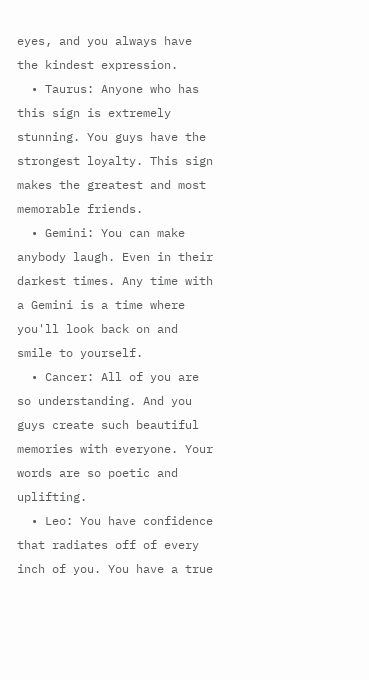eyes, and you always have the kindest expression.
  • Taurus: Anyone who has this sign is extremely stunning. You guys have the strongest loyalty. This sign makes the greatest and most memorable friends.
  • Gemini: You can make anybody laugh. Even in their darkest times. Any time with a Gemini is a time where you'll look back on and smile to yourself.
  • Cancer: All of you are so understanding. And you guys create such beautiful memories with everyone. Your words are so poetic and uplifting.
  • Leo: You have confidence that radiates off of every inch of you. You have a true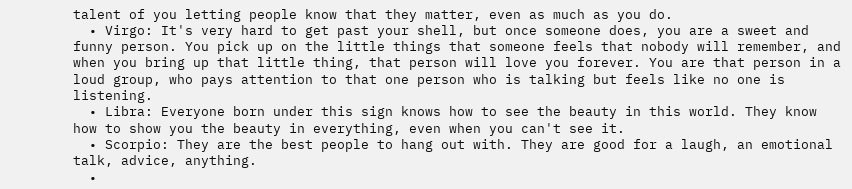talent of you letting people know that they matter, even as much as you do.
  • Virgo: It's very hard to get past your shell, but once someone does, you are a sweet and funny person. You pick up on the little things that someone feels that nobody will remember, and when you bring up that little thing, that person will love you forever. You are that person in a loud group, who pays attention to that one person who is talking but feels like no one is listening.
  • Libra: Everyone born under this sign knows how to see the beauty in this world. They know how to show you the beauty in everything, even when you can't see it.
  • Scorpio: They are the best people to hang out with. They are good for a laugh, an emotional talk, advice, anything.
  •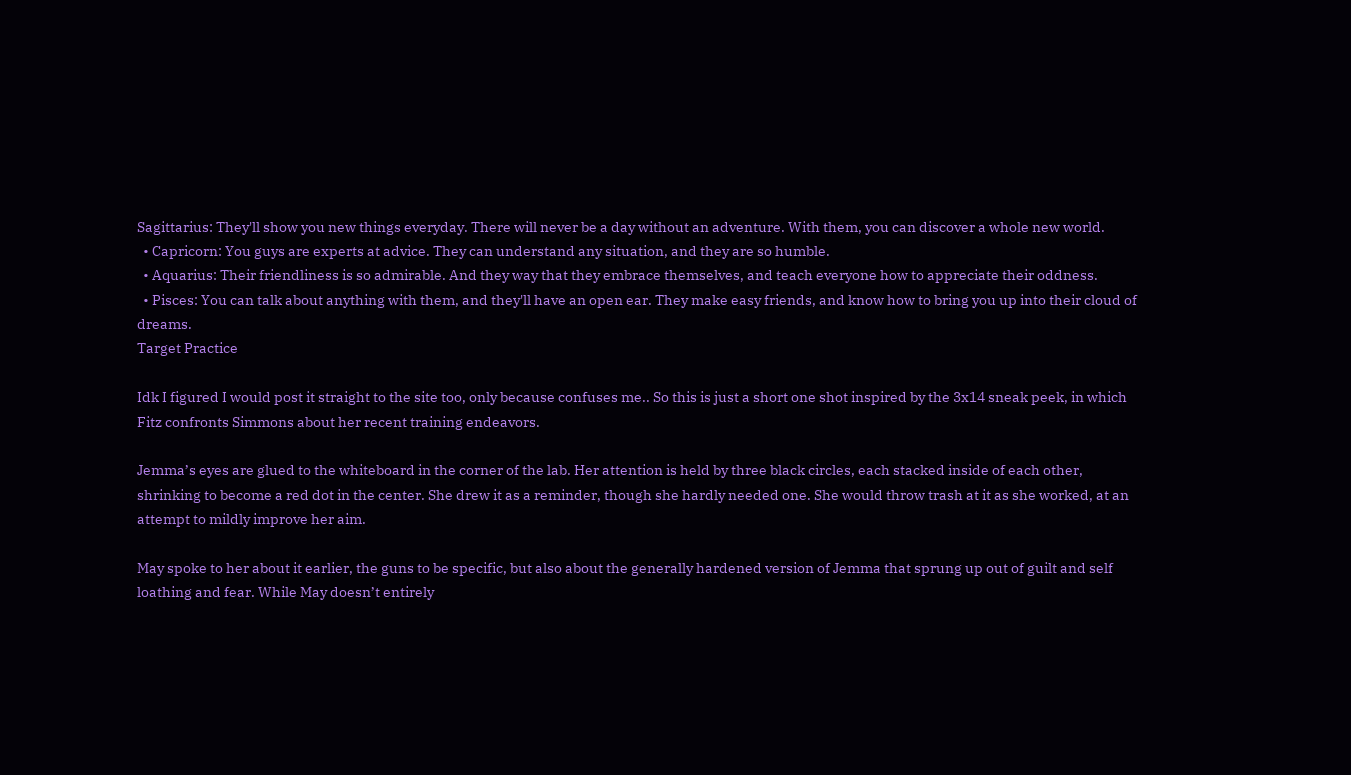Sagittarius: They'll show you new things everyday. There will never be a day without an adventure. With them, you can discover a whole new world.
  • Capricorn: You guys are experts at advice. They can understand any situation, and they are so humble.
  • Aquarius: Their friendliness is so admirable. And they way that they embrace themselves, and teach everyone how to appreciate their oddness.
  • Pisces: You can talk about anything with them, and they'll have an open ear. They make easy friends, and know how to bring you up into their cloud of dreams.
Target Practice

Idk I figured I would post it straight to the site too, only because confuses me.. So this is just a short one shot inspired by the 3x14 sneak peek, in which Fitz confronts Simmons about her recent training endeavors.

Jemma’s eyes are glued to the whiteboard in the corner of the lab. Her attention is held by three black circles, each stacked inside of each other, shrinking to become a red dot in the center. She drew it as a reminder, though she hardly needed one. She would throw trash at it as she worked, at an attempt to mildly improve her aim.

May spoke to her about it earlier, the guns to be specific, but also about the generally hardened version of Jemma that sprung up out of guilt and self loathing and fear. While May doesn’t entirely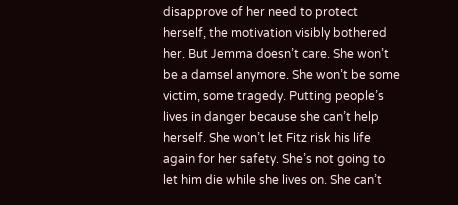disapprove of her need to protect herself, the motivation visibly bothered her. But Jemma doesn’t care. She won’t be a damsel anymore. She won’t be some victim, some tragedy. Putting people’s lives in danger because she can’t help herself. She won’t let Fitz risk his life again for her safety. She’s not going to let him die while she lives on. She can’t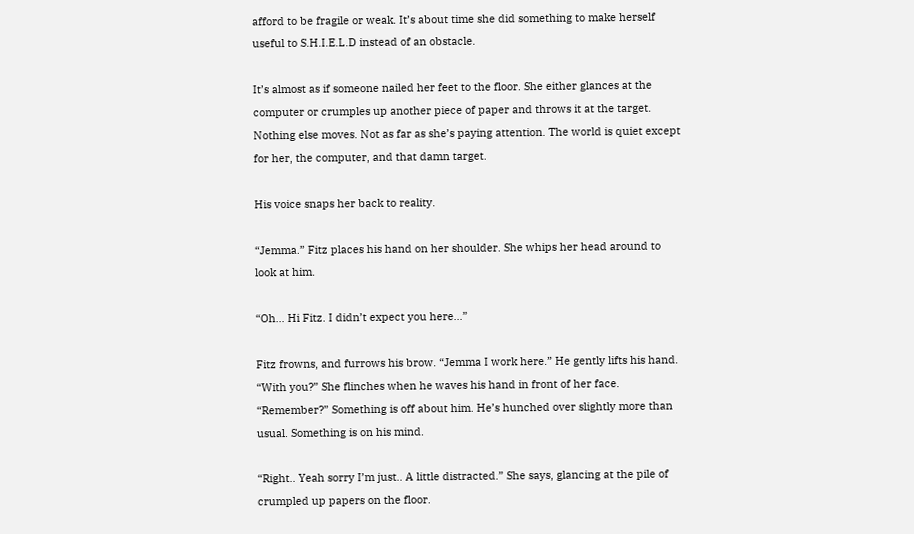afford to be fragile or weak. It’s about time she did something to make herself useful to S.H.I.E.L.D instead of an obstacle.

It’s almost as if someone nailed her feet to the floor. She either glances at the computer or crumples up another piece of paper and throws it at the target. Nothing else moves. Not as far as she’s paying attention. The world is quiet except for her, the computer, and that damn target.

His voice snaps her back to reality.

“Jemma.” Fitz places his hand on her shoulder. She whips her head around to look at him.

“Oh… Hi Fitz. I didn’t expect you here…”

Fitz frowns, and furrows his brow. “Jemma I work here.” He gently lifts his hand. “With you?” She flinches when he waves his hand in front of her face. “Remember?” Something is off about him. He’s hunched over slightly more than usual. Something is on his mind.

“Right.. Yeah sorry I’m just.. A little distracted.” She says, glancing at the pile of crumpled up papers on the floor.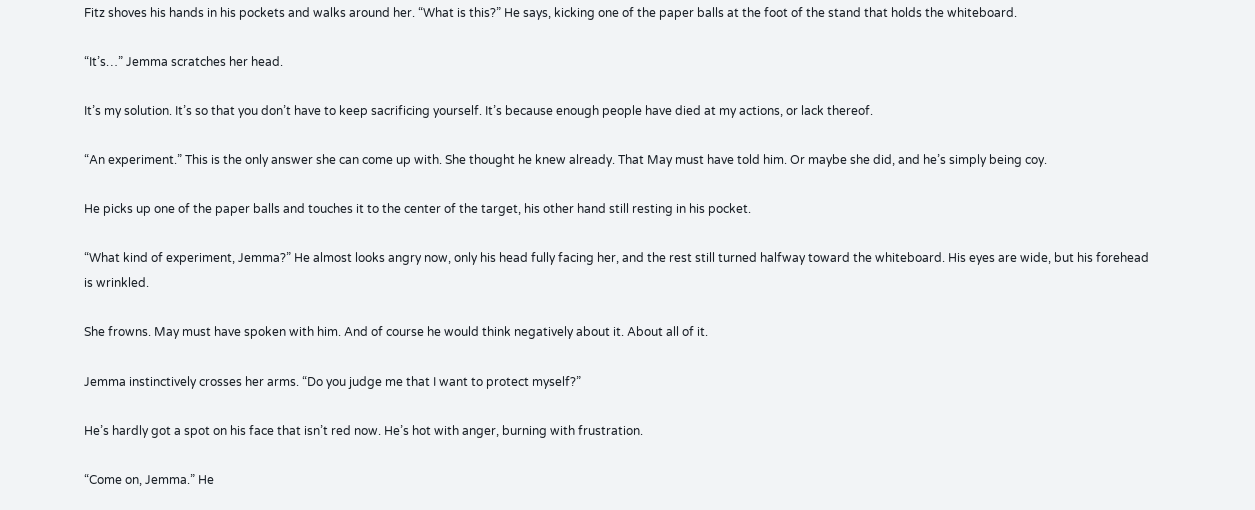Fitz shoves his hands in his pockets and walks around her. “What is this?” He says, kicking one of the paper balls at the foot of the stand that holds the whiteboard.

“It’s…” Jemma scratches her head.

It’s my solution. It’s so that you don’t have to keep sacrificing yourself. It’s because enough people have died at my actions, or lack thereof.

“An experiment.” This is the only answer she can come up with. She thought he knew already. That May must have told him. Or maybe she did, and he’s simply being coy.

He picks up one of the paper balls and touches it to the center of the target, his other hand still resting in his pocket.

“What kind of experiment, Jemma?” He almost looks angry now, only his head fully facing her, and the rest still turned halfway toward the whiteboard. His eyes are wide, but his forehead is wrinkled.

She frowns. May must have spoken with him. And of course he would think negatively about it. About all of it.

Jemma instinctively crosses her arms. “Do you judge me that I want to protect myself?”

He’s hardly got a spot on his face that isn’t red now. He’s hot with anger, burning with frustration.

“Come on, Jemma.” He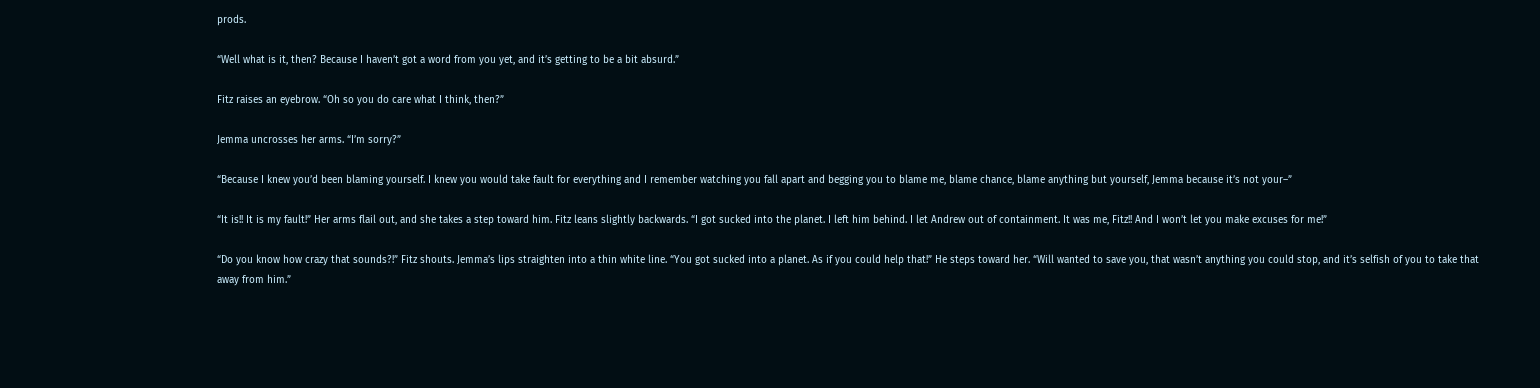prods.

“Well what is it, then? Because I haven’t got a word from you yet, and it’s getting to be a bit absurd.”

Fitz raises an eyebrow. “Oh so you do care what I think, then?”

Jemma uncrosses her arms. “I’m sorry?”

“Because I knew you’d been blaming yourself. I knew you would take fault for everything and I remember watching you fall apart and begging you to blame me, blame chance, blame anything but yourself, Jemma because it’s not your–”

“It is!! It is my fault!” Her arms flail out, and she takes a step toward him. Fitz leans slightly backwards. “I got sucked into the planet. I left him behind. I let Andrew out of containment. It was me, Fitz!! And I won’t let you make excuses for me!”

“Do you know how crazy that sounds?!” Fitz shouts. Jemma’s lips straighten into a thin white line. “You got sucked into a planet. As if you could help that!” He steps toward her. “Will wanted to save you, that wasn’t anything you could stop, and it’s selfish of you to take that away from him.”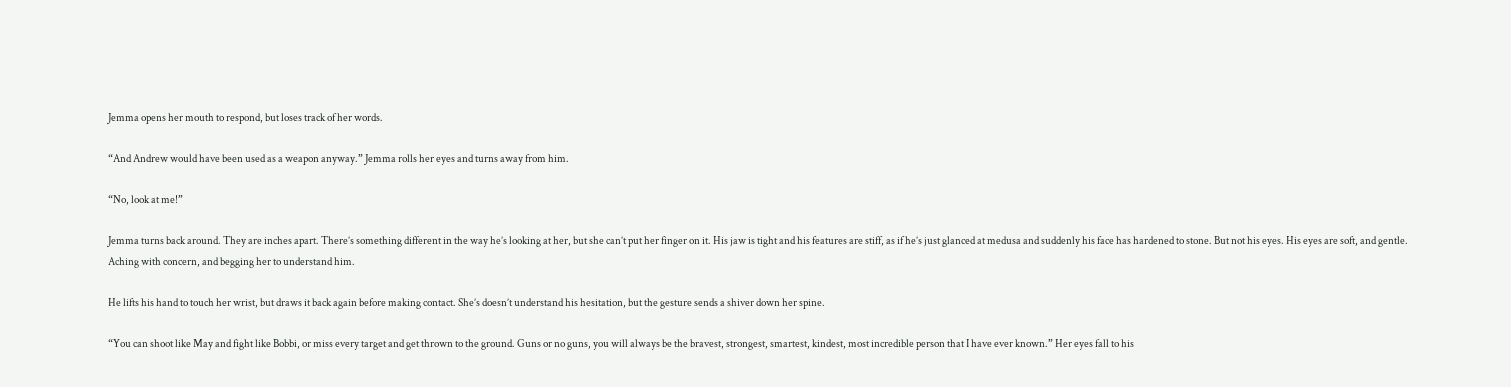Jemma opens her mouth to respond, but loses track of her words.

“And Andrew would have been used as a weapon anyway.” Jemma rolls her eyes and turns away from him.

“No, look at me!”

Jemma turns back around. They are inches apart. There’s something different in the way he’s looking at her, but she can’t put her finger on it. His jaw is tight and his features are stiff, as if he’s just glanced at medusa and suddenly his face has hardened to stone. But not his eyes. His eyes are soft, and gentle. Aching with concern, and begging her to understand him.

He lifts his hand to touch her wrist, but draws it back again before making contact. She’s doesn’t understand his hesitation, but the gesture sends a shiver down her spine.

“You can shoot like May and fight like Bobbi, or miss every target and get thrown to the ground. Guns or no guns, you will always be the bravest, strongest, smartest, kindest, most incredible person that I have ever known.” Her eyes fall to his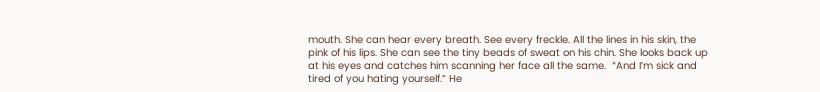mouth. She can hear every breath. See every freckle. All the lines in his skin, the pink of his lips. She can see the tiny beads of sweat on his chin. She looks back up at his eyes and catches him scanning her face all the same.  “And I’m sick and tired of you hating yourself.” He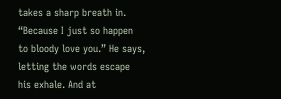takes a sharp breath in. “Because I just so happen to bloody love you.” He says, letting the words escape his exhale. And at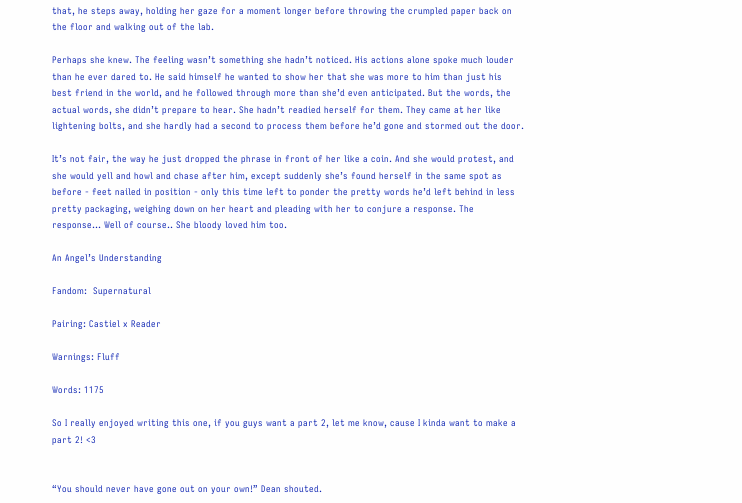that, he steps away, holding her gaze for a moment longer before throwing the crumpled paper back on the floor and walking out of the lab.

Perhaps she knew. The feeling wasn’t something she hadn’t noticed. His actions alone spoke much louder than he ever dared to. He said himself he wanted to show her that she was more to him than just his best friend in the world, and he followed through more than she’d even anticipated. But the words, the actual words, she didn’t prepare to hear. She hadn’t readied herself for them. They came at her like lightening bolts, and she hardly had a second to process them before he’d gone and stormed out the door.

It’s not fair, the way he just dropped the phrase in front of her like a coin. And she would protest, and she would yell and howl and chase after him, except suddenly she’s found herself in the same spot as before - feet nailed in position - only this time left to ponder the pretty words he’d left behind in less pretty packaging, weighing down on her heart and pleading with her to conjure a response. The response… Well of course.. She bloody loved him too.

An Angel’s Understanding

Fandom:  Supernatural

Pairing: Castiel x Reader

Warnings: Fluff

Words: 1175

So I really enjoyed writing this one, if you guys want a part 2, let me know, cause I kinda want to make a part 2! <3


“You should never have gone out on your own!” Dean shouted.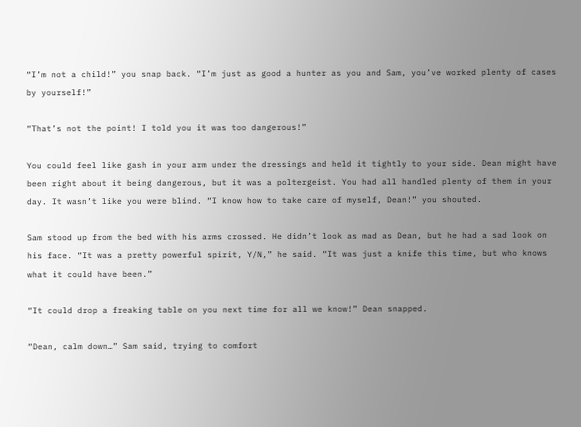“I’m not a child!” you snap back. “I’m just as good a hunter as you and Sam, you’ve worked plenty of cases by yourself!”

“That’s not the point! I told you it was too dangerous!”

You could feel like gash in your arm under the dressings and held it tightly to your side. Dean might have been right about it being dangerous, but it was a poltergeist. You had all handled plenty of them in your day. It wasn’t like you were blind. “I know how to take care of myself, Dean!” you shouted.

Sam stood up from the bed with his arms crossed. He didn’t look as mad as Dean, but he had a sad look on his face. “It was a pretty powerful spirit, Y/N,” he said. “It was just a knife this time, but who knows what it could have been.”

“It could drop a freaking table on you next time for all we know!” Dean snapped.

“Dean, calm down…” Sam said, trying to comfort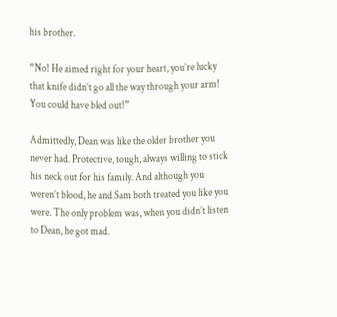his brother.

“No! He aimed right for your heart, you’re lucky that knife didn’t go all the way through your arm! You could have bled out!”

Admittedly, Dean was like the older brother you never had. Protective, tough, always willing to stick his neck out for his family. And although you weren’t blood, he and Sam both treated you like you were. The only problem was, when you didn’t listen to Dean, he got mad.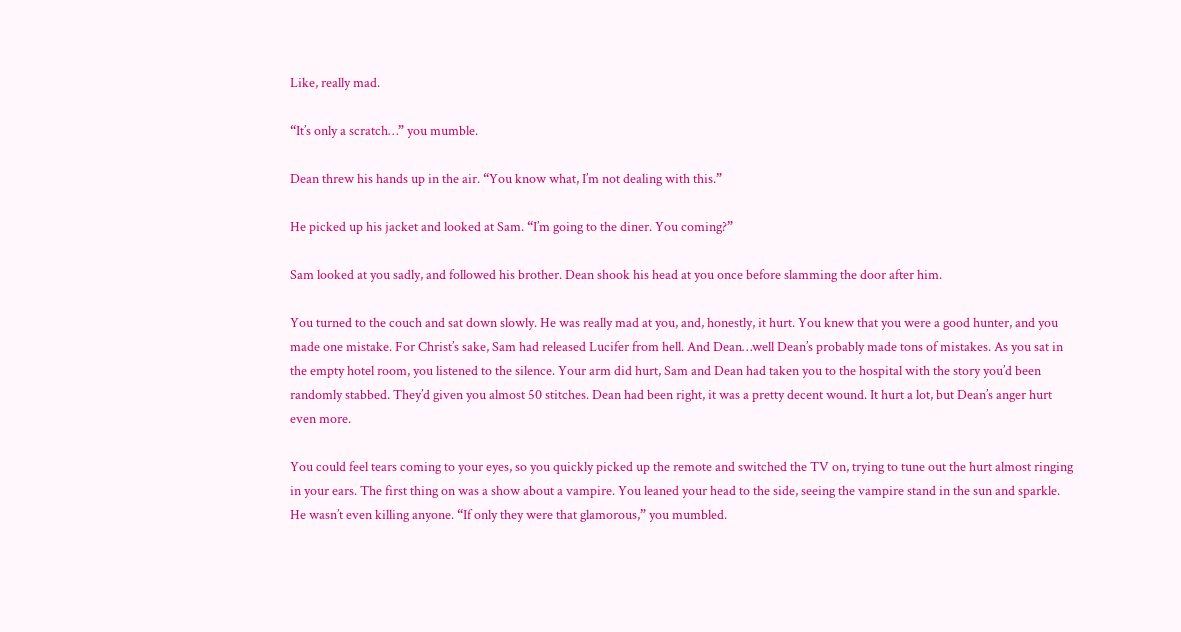Like, really mad.

“It’s only a scratch…” you mumble.

Dean threw his hands up in the air. “You know what, I’m not dealing with this.”

He picked up his jacket and looked at Sam. “I’m going to the diner. You coming?”

Sam looked at you sadly, and followed his brother. Dean shook his head at you once before slamming the door after him.

You turned to the couch and sat down slowly. He was really mad at you, and, honestly, it hurt. You knew that you were a good hunter, and you made one mistake. For Christ’s sake, Sam had released Lucifer from hell. And Dean…well Dean’s probably made tons of mistakes. As you sat in the empty hotel room, you listened to the silence. Your arm did hurt, Sam and Dean had taken you to the hospital with the story you’d been randomly stabbed. They’d given you almost 50 stitches. Dean had been right, it was a pretty decent wound. It hurt a lot, but Dean’s anger hurt even more.

You could feel tears coming to your eyes, so you quickly picked up the remote and switched the TV on, trying to tune out the hurt almost ringing in your ears. The first thing on was a show about a vampire. You leaned your head to the side, seeing the vampire stand in the sun and sparkle. He wasn’t even killing anyone. “If only they were that glamorous,” you mumbled.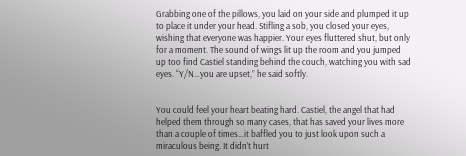Grabbing one of the pillows, you laid on your side and plumped it up to place it under your head. Stifling a sob, you closed your eyes, wishing that everyone was happier. Your eyes fluttered shut, but only for a moment. The sound of wings lit up the room and you jumped up too find Castiel standing behind the couch, watching you with sad eyes. “Y/N…you are upset,” he said softly.


You could feel your heart beating hard. Castiel, the angel that had helped them through so many cases, that has saved your lives more than a couple of times…it baffled you to just look upon such a miraculous being. It didn’t hurt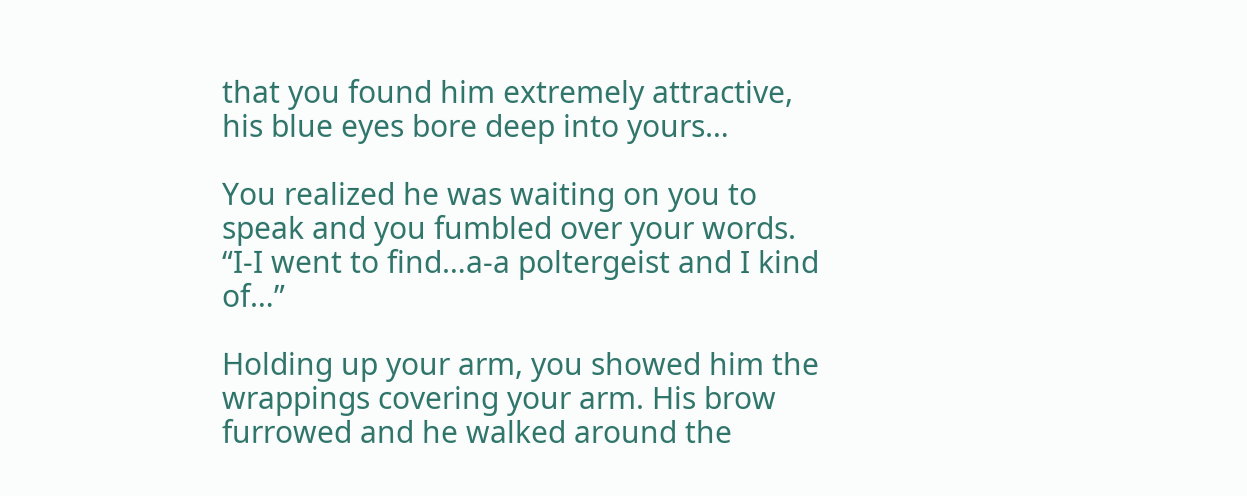that you found him extremely attractive, his blue eyes bore deep into yours…

You realized he was waiting on you to speak and you fumbled over your words. “I-I went to find…a-a poltergeist and I kind of…”

Holding up your arm, you showed him the wrappings covering your arm. His brow furrowed and he walked around the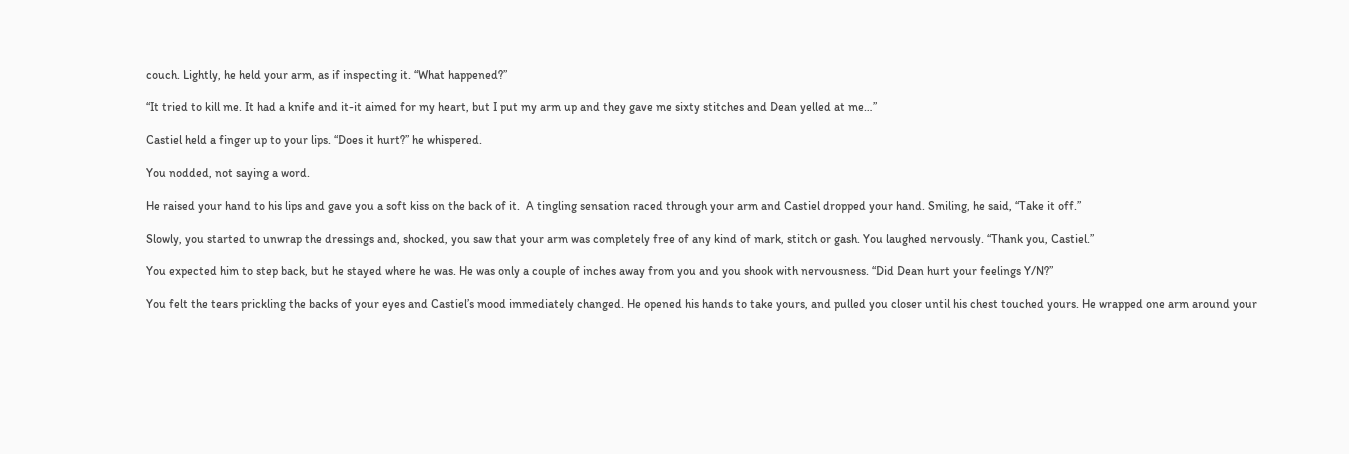couch. Lightly, he held your arm, as if inspecting it. “What happened?”

“It tried to kill me. It had a knife and it-it aimed for my heart, but I put my arm up and they gave me sixty stitches and Dean yelled at me…”

Castiel held a finger up to your lips. “Does it hurt?” he whispered.

You nodded, not saying a word.

He raised your hand to his lips and gave you a soft kiss on the back of it.  A tingling sensation raced through your arm and Castiel dropped your hand. Smiling, he said, “Take it off.”

Slowly, you started to unwrap the dressings and, shocked, you saw that your arm was completely free of any kind of mark, stitch or gash. You laughed nervously. “Thank you, Castiel.”

You expected him to step back, but he stayed where he was. He was only a couple of inches away from you and you shook with nervousness. “Did Dean hurt your feelings Y/N?”

You felt the tears prickling the backs of your eyes and Castiel’s mood immediately changed. He opened his hands to take yours, and pulled you closer until his chest touched yours. He wrapped one arm around your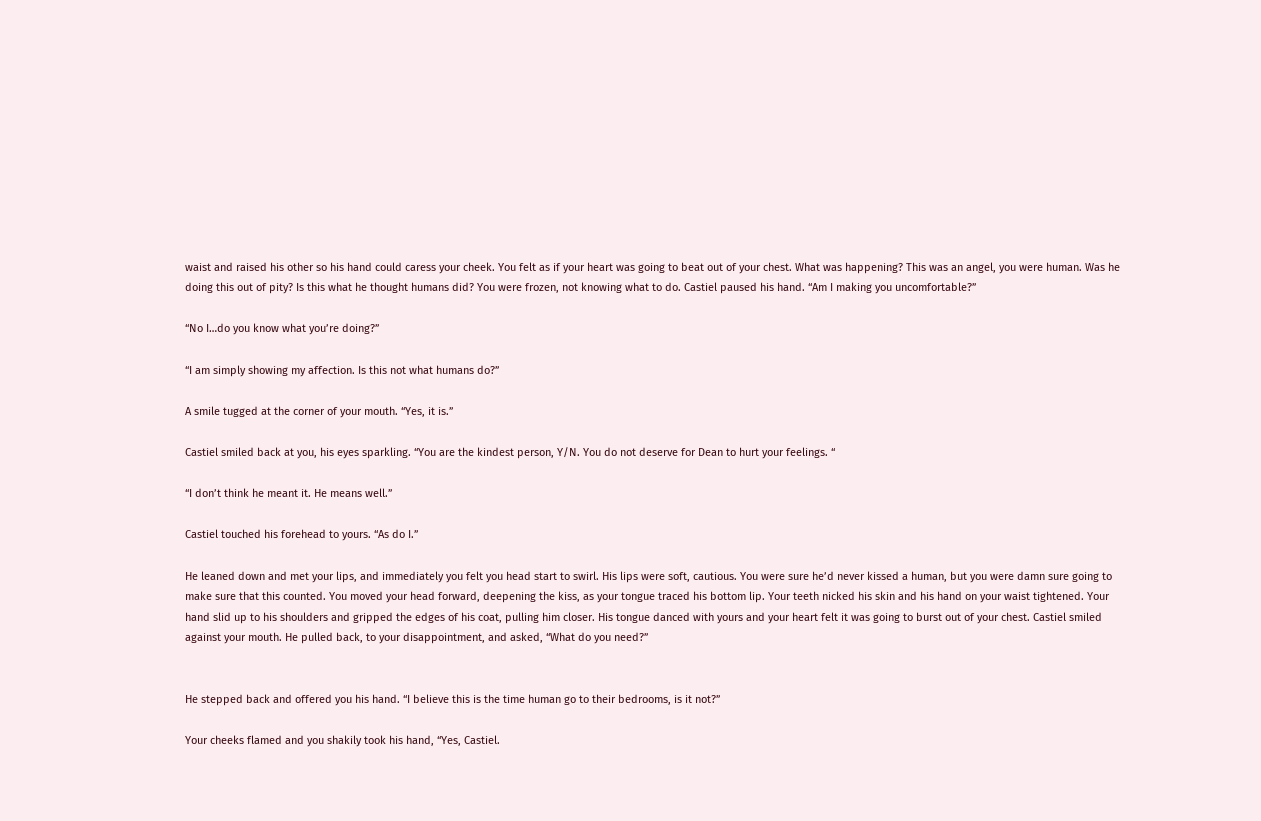waist and raised his other so his hand could caress your cheek. You felt as if your heart was going to beat out of your chest. What was happening? This was an angel, you were human. Was he doing this out of pity? Is this what he thought humans did? You were frozen, not knowing what to do. Castiel paused his hand. “Am I making you uncomfortable?”

“No I…do you know what you’re doing?”

“I am simply showing my affection. Is this not what humans do?”

A smile tugged at the corner of your mouth. “Yes, it is.”

Castiel smiled back at you, his eyes sparkling. “You are the kindest person, Y/N. You do not deserve for Dean to hurt your feelings. “

“I don’t think he meant it. He means well.”

Castiel touched his forehead to yours. “As do I.”

He leaned down and met your lips, and immediately you felt you head start to swirl. His lips were soft, cautious. You were sure he’d never kissed a human, but you were damn sure going to make sure that this counted. You moved your head forward, deepening the kiss, as your tongue traced his bottom lip. Your teeth nicked his skin and his hand on your waist tightened. Your hand slid up to his shoulders and gripped the edges of his coat, pulling him closer. His tongue danced with yours and your heart felt it was going to burst out of your chest. Castiel smiled against your mouth. He pulled back, to your disappointment, and asked, “What do you need?”


He stepped back and offered you his hand. “I believe this is the time human go to their bedrooms, is it not?”

Your cheeks flamed and you shakily took his hand, “Yes, Castiel.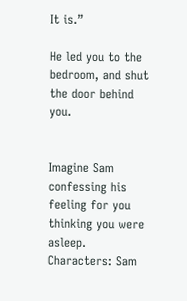It is.”

He led you to the bedroom, and shut the door behind you.


Imagine Sam confessing his feeling for you thinking you were asleep.
Characters: Sam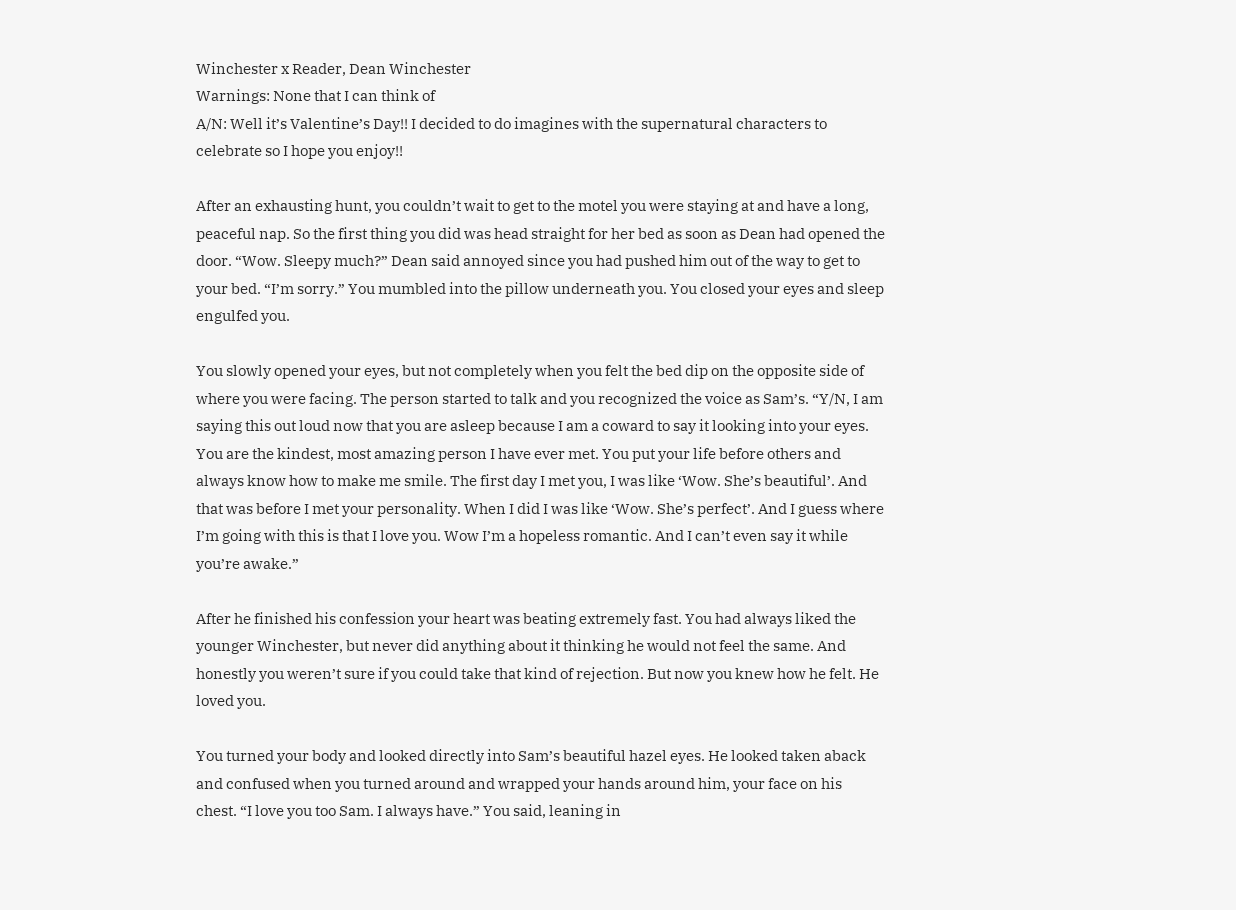Winchester x Reader, Dean Winchester
Warnings: None that I can think of
A/N: Well it’s Valentine’s Day!! I decided to do imagines with the supernatural characters to celebrate so I hope you enjoy!!

After an exhausting hunt, you couldn’t wait to get to the motel you were staying at and have a long, peaceful nap. So the first thing you did was head straight for her bed as soon as Dean had opened the door. “Wow. Sleepy much?” Dean said annoyed since you had pushed him out of the way to get to your bed. “I’m sorry.” You mumbled into the pillow underneath you. You closed your eyes and sleep engulfed you.

You slowly opened your eyes, but not completely when you felt the bed dip on the opposite side of where you were facing. The person started to talk and you recognized the voice as Sam’s. “Y/N, I am saying this out loud now that you are asleep because I am a coward to say it looking into your eyes. You are the kindest, most amazing person I have ever met. You put your life before others and always know how to make me smile. The first day I met you, I was like ‘Wow. She’s beautiful’. And that was before I met your personality. When I did I was like ‘Wow. She’s perfect’. And I guess where I’m going with this is that I love you. Wow I’m a hopeless romantic. And I can’t even say it while you’re awake.”

After he finished his confession your heart was beating extremely fast. You had always liked the younger Winchester, but never did anything about it thinking he would not feel the same. And honestly you weren’t sure if you could take that kind of rejection. But now you knew how he felt. He loved you.

You turned your body and looked directly into Sam’s beautiful hazel eyes. He looked taken aback and confused when you turned around and wrapped your hands around him, your face on his chest. “I love you too Sam. I always have.” You said, leaning in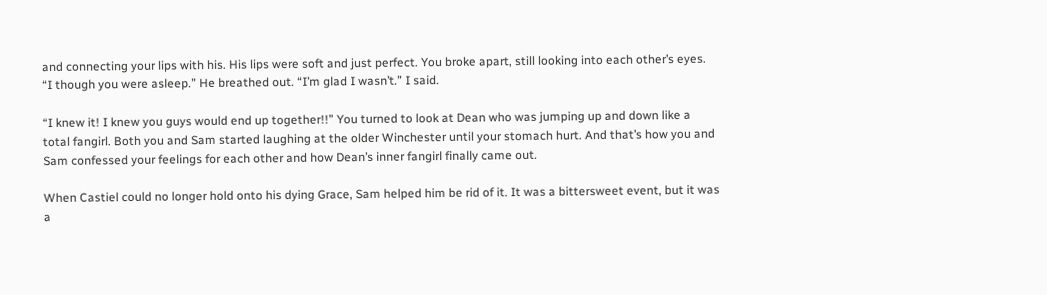and connecting your lips with his. His lips were soft and just perfect. You broke apart, still looking into each other’s eyes. “I though you were asleep.” He breathed out. “I’m glad I wasn’t.” I said.

“I knew it! I knew you guys would end up together!!” You turned to look at Dean who was jumping up and down like a total fangirl. Both you and Sam started laughing at the older Winchester until your stomach hurt. And that’s how you and Sam confessed your feelings for each other and how Dean’s inner fangirl finally came out.

When Castiel could no longer hold onto his dying Grace, Sam helped him be rid of it. It was a bittersweet event, but it was a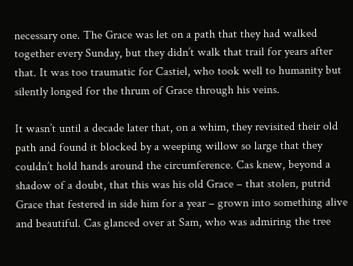necessary one. The Grace was let on a path that they had walked together every Sunday, but they didn’t walk that trail for years after that. It was too traumatic for Castiel, who took well to humanity but silently longed for the thrum of Grace through his veins.

It wasn’t until a decade later that, on a whim, they revisited their old path and found it blocked by a weeping willow so large that they couldn’t hold hands around the circumference. Cas knew, beyond a shadow of a doubt, that this was his old Grace – that stolen, putrid Grace that festered in side him for a year – grown into something alive and beautiful. Cas glanced over at Sam, who was admiring the tree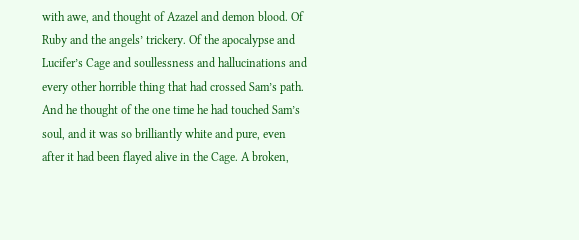with awe, and thought of Azazel and demon blood. Of Ruby and the angels’ trickery. Of the apocalypse and Lucifer’s Cage and soullessness and hallucinations and every other horrible thing that had crossed Sam’s path. And he thought of the one time he had touched Sam’s soul, and it was so brilliantly white and pure, even after it had been flayed alive in the Cage. A broken,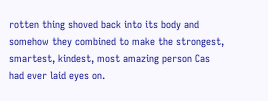rotten thing shoved back into its body and somehow they combined to make the strongest, smartest, kindest, most amazing person Cas had ever laid eyes on.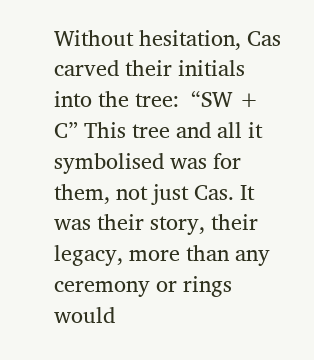Without hesitation, Cas carved their initials into the tree:  “SW + C” This tree and all it symbolised was for them, not just Cas. It was their story, their legacy, more than any ceremony or rings would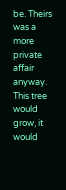be. Theirs was a more private affair anyway. This tree would grow, it would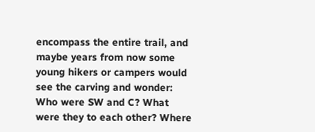encompass the entire trail, and maybe years from now some young hikers or campers would see the carving and wonder:  Who were SW and C? What were they to each other? Where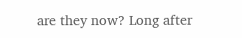are they now? Long after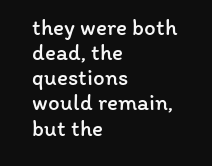they were both dead, the questions would remain, but the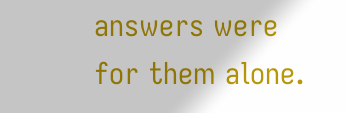answers were for them alone.